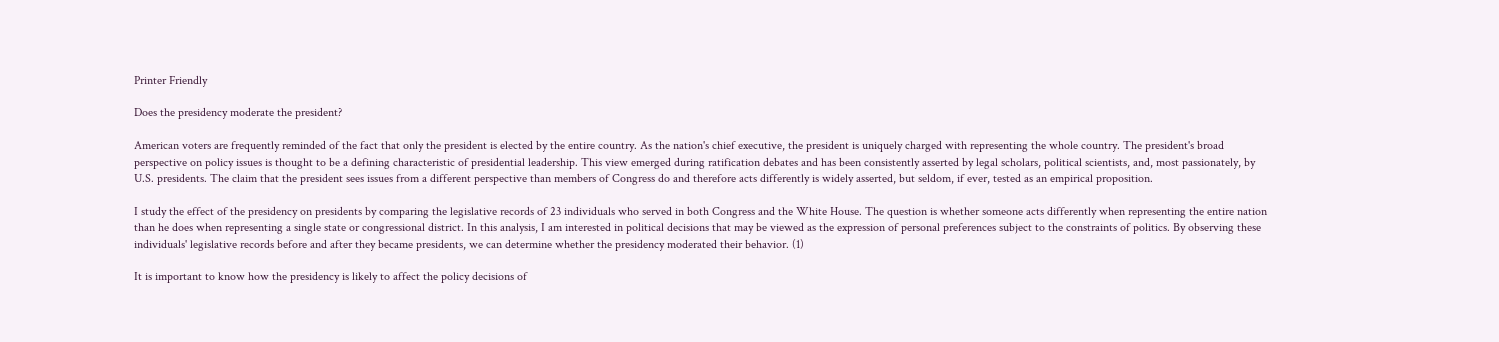Printer Friendly

Does the presidency moderate the president?

American voters are frequently reminded of the fact that only the president is elected by the entire country. As the nation's chief executive, the president is uniquely charged with representing the whole country. The president's broad perspective on policy issues is thought to be a defining characteristic of presidential leadership. This view emerged during ratification debates and has been consistently asserted by legal scholars, political scientists, and, most passionately, by U.S. presidents. The claim that the president sees issues from a different perspective than members of Congress do and therefore acts differently is widely asserted, but seldom, if ever, tested as an empirical proposition.

I study the effect of the presidency on presidents by comparing the legislative records of 23 individuals who served in both Congress and the White House. The question is whether someone acts differently when representing the entire nation than he does when representing a single state or congressional district. In this analysis, I am interested in political decisions that may be viewed as the expression of personal preferences subject to the constraints of politics. By observing these individuals' legislative records before and after they became presidents, we can determine whether the presidency moderated their behavior. (1)

It is important to know how the presidency is likely to affect the policy decisions of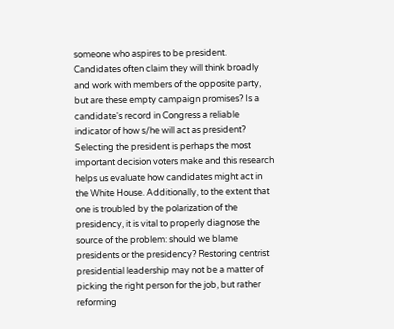someone who aspires to be president. Candidates often claim they will think broadly and work with members of the opposite party, but are these empty campaign promises? Is a candidate's record in Congress a reliable indicator of how s/he will act as president? Selecting the president is perhaps the most important decision voters make and this research helps us evaluate how candidates might act in the White House. Additionally, to the extent that one is troubled by the polarization of the presidency, it is vital to properly diagnose the source of the problem: should we blame presidents or the presidency? Restoring centrist presidential leadership may not be a matter of picking the right person for the job, but rather reforming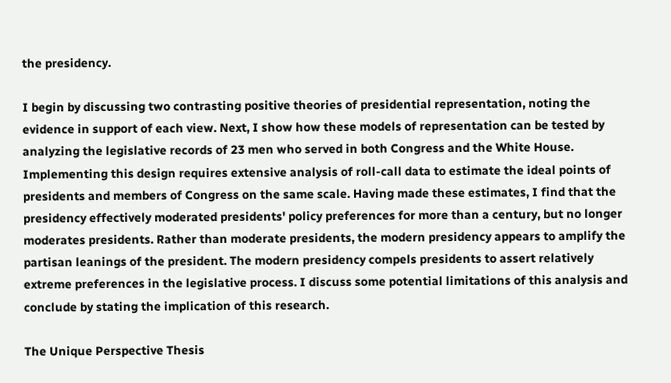the presidency.

I begin by discussing two contrasting positive theories of presidential representation, noting the evidence in support of each view. Next, I show how these models of representation can be tested by analyzing the legislative records of 23 men who served in both Congress and the White House. Implementing this design requires extensive analysis of roll-call data to estimate the ideal points of presidents and members of Congress on the same scale. Having made these estimates, I find that the presidency effectively moderated presidents' policy preferences for more than a century, but no longer moderates presidents. Rather than moderate presidents, the modern presidency appears to amplify the partisan leanings of the president. The modern presidency compels presidents to assert relatively extreme preferences in the legislative process. I discuss some potential limitations of this analysis and conclude by stating the implication of this research.

The Unique Perspective Thesis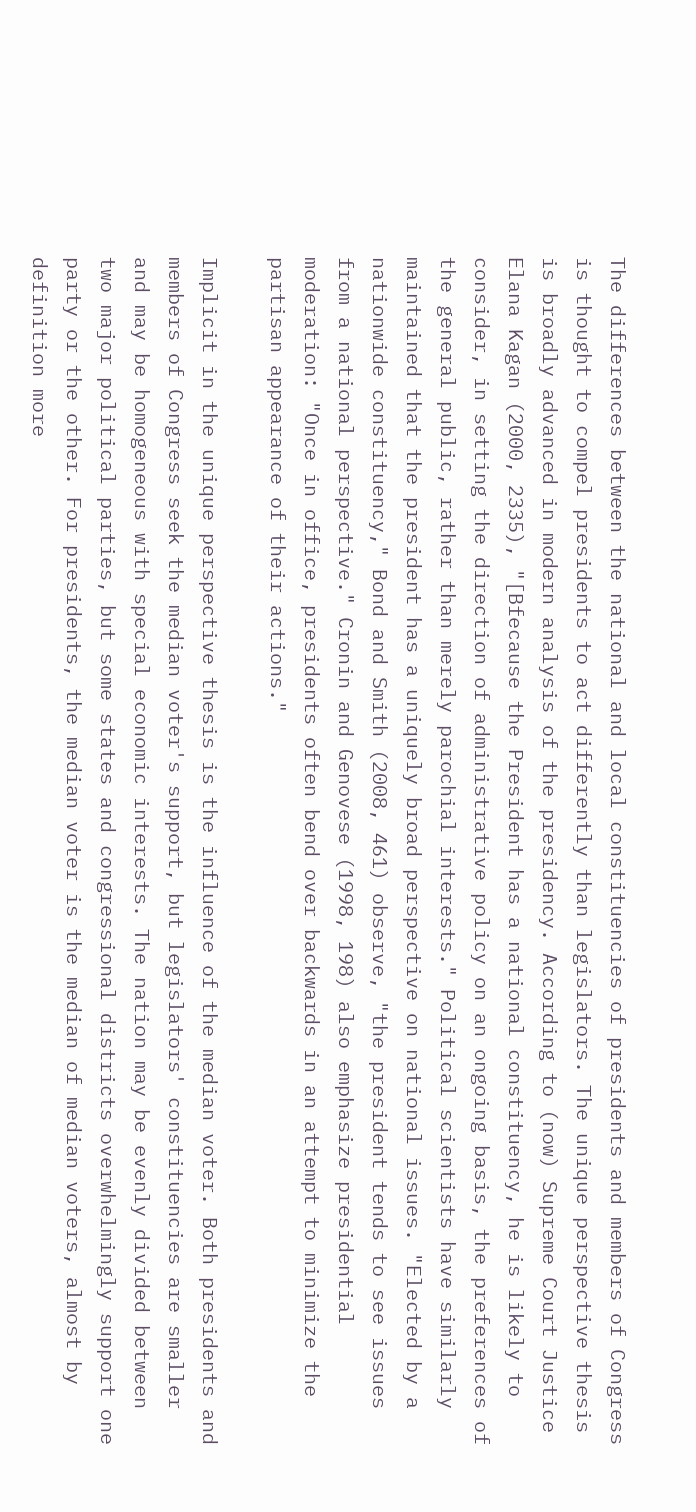The differences between the national and local constituencies of presidents and members of Congress is thought to compel presidents to act differently than legislators. The unique perspective thesis is broadly advanced in modern analysis of the presidency. According to (now) Supreme Court Justice Elana Kagan (2000, 2335), "[Bfecause the President has a national constituency, he is likely to consider, in setting the direction of administrative policy on an ongoing basis, the preferences of the general public, rather than merely parochial interests." Political scientists have similarly maintained that the president has a uniquely broad perspective on national issues. "Elected by a nationwide constituency," Bond and Smith (2008, 461) observe, "the president tends to see issues from a national perspective." Cronin and Genovese (1998, 198) also emphasize presidential moderation: "Once in office, presidents often bend over backwards in an attempt to minimize the partisan appearance of their actions."

Implicit in the unique perspective thesis is the influence of the median voter. Both presidents and members of Congress seek the median voter's support, but legislators' constituencies are smaller and may be homogeneous with special economic interests. The nation may be evenly divided between two major political parties, but some states and congressional districts overwhelmingly support one party or the other. For presidents, the median voter is the median of median voters, almost by definition more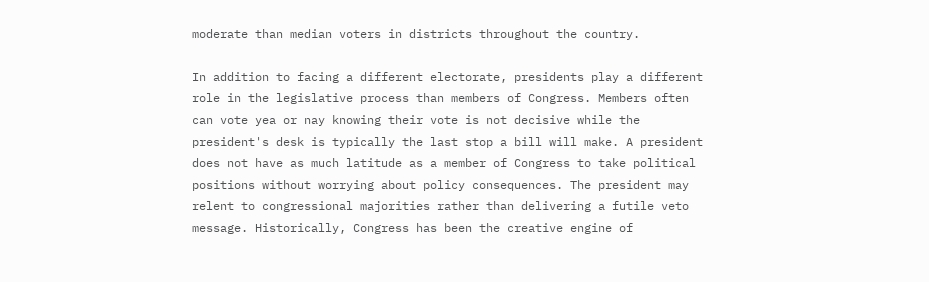moderate than median voters in districts throughout the country.

In addition to facing a different electorate, presidents play a different role in the legislative process than members of Congress. Members often can vote yea or nay knowing their vote is not decisive while the president's desk is typically the last stop a bill will make. A president does not have as much latitude as a member of Congress to take political positions without worrying about policy consequences. The president may relent to congressional majorities rather than delivering a futile veto message. Historically, Congress has been the creative engine of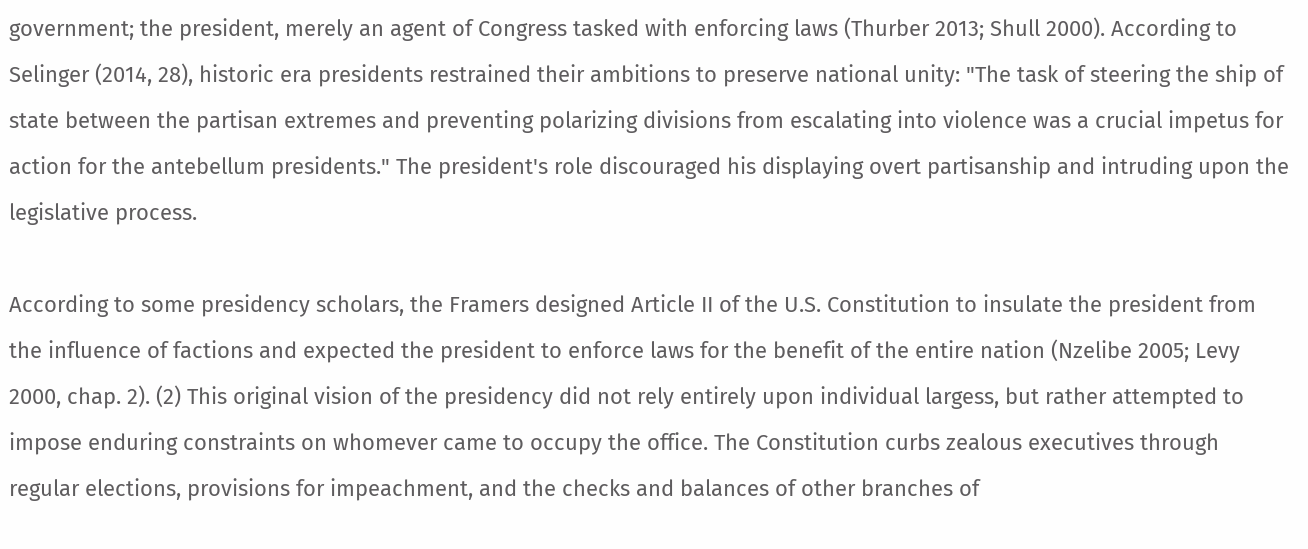government; the president, merely an agent of Congress tasked with enforcing laws (Thurber 2013; Shull 2000). According to Selinger (2014, 28), historic era presidents restrained their ambitions to preserve national unity: "The task of steering the ship of state between the partisan extremes and preventing polarizing divisions from escalating into violence was a crucial impetus for action for the antebellum presidents." The president's role discouraged his displaying overt partisanship and intruding upon the legislative process.

According to some presidency scholars, the Framers designed Article II of the U.S. Constitution to insulate the president from the influence of factions and expected the president to enforce laws for the benefit of the entire nation (Nzelibe 2005; Levy 2000, chap. 2). (2) This original vision of the presidency did not rely entirely upon individual largess, but rather attempted to impose enduring constraints on whomever came to occupy the office. The Constitution curbs zealous executives through regular elections, provisions for impeachment, and the checks and balances of other branches of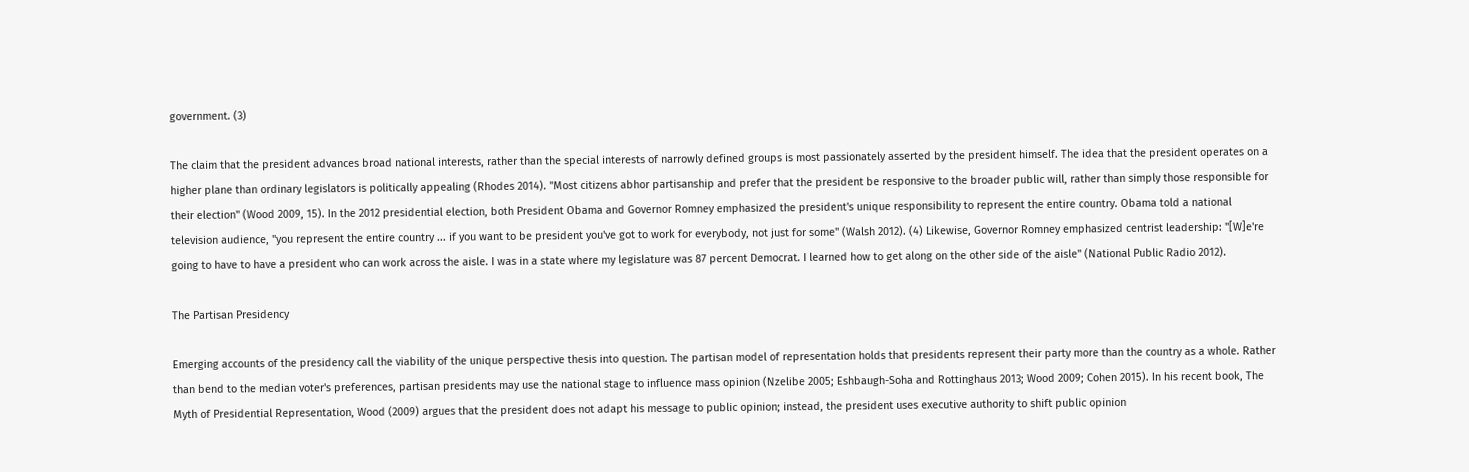government. (3)

The claim that the president advances broad national interests, rather than the special interests of narrowly defined groups is most passionately asserted by the president himself. The idea that the president operates on a higher plane than ordinary legislators is politically appealing (Rhodes 2014). "Most citizens abhor partisanship and prefer that the president be responsive to the broader public will, rather than simply those responsible for their election" (Wood 2009, 15). In the 2012 presidential election, both President Obama and Governor Romney emphasized the president's unique responsibility to represent the entire country. Obama told a national television audience, "you represent the entire country ... if you want to be president you've got to work for everybody, not just for some" (Walsh 2012). (4) Likewise, Governor Romney emphasized centrist leadership: "[W]e're going to have to have a president who can work across the aisle. I was in a state where my legislature was 87 percent Democrat. I learned how to get along on the other side of the aisle" (National Public Radio 2012).

The Partisan Presidency

Emerging accounts of the presidency call the viability of the unique perspective thesis into question. The partisan model of representation holds that presidents represent their party more than the country as a whole. Rather than bend to the median voter's preferences, partisan presidents may use the national stage to influence mass opinion (Nzelibe 2005; Eshbaugh-Soha and Rottinghaus 2013; Wood 2009; Cohen 2015). In his recent book, The Myth of Presidential Representation, Wood (2009) argues that the president does not adapt his message to public opinion; instead, the president uses executive authority to shift public opinion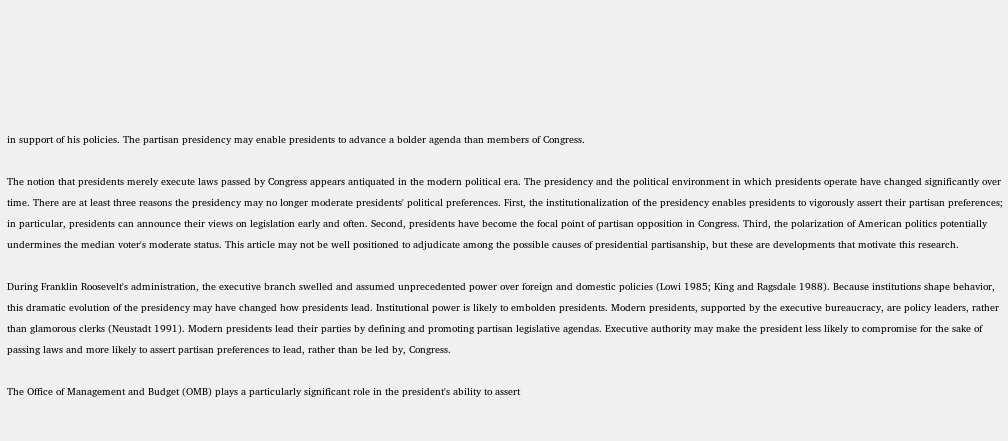in support of his policies. The partisan presidency may enable presidents to advance a bolder agenda than members of Congress.

The notion that presidents merely execute laws passed by Congress appears antiquated in the modern political era. The presidency and the political environment in which presidents operate have changed significantly over time. There are at least three reasons the presidency may no longer moderate presidents' political preferences. First, the institutionalization of the presidency enables presidents to vigorously assert their partisan preferences; in particular, presidents can announce their views on legislation early and often. Second, presidents have become the focal point of partisan opposition in Congress. Third, the polarization of American politics potentially undermines the median voter's moderate status. This article may not be well positioned to adjudicate among the possible causes of presidential partisanship, but these are developments that motivate this research.

During Franklin Roosevelt's administration, the executive branch swelled and assumed unprecedented power over foreign and domestic policies (Lowi 1985; King and Ragsdale 1988). Because institutions shape behavior, this dramatic evolution of the presidency may have changed how presidents lead. Institutional power is likely to embolden presidents. Modern presidents, supported by the executive bureaucracy, are policy leaders, rather than glamorous clerks (Neustadt 1991). Modern presidents lead their parties by defining and promoting partisan legislative agendas. Executive authority may make the president less likely to compromise for the sake of passing laws and more likely to assert partisan preferences to lead, rather than be led by, Congress.

The Office of Management and Budget (OMB) plays a particularly significant role in the president's ability to assert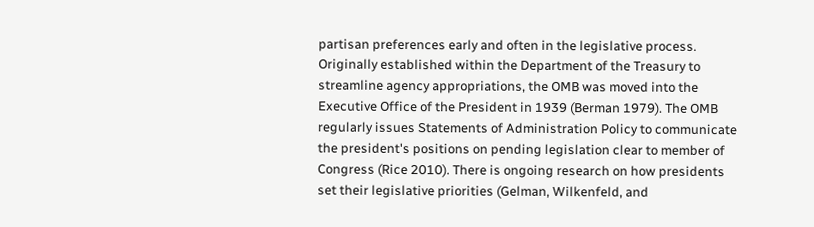partisan preferences early and often in the legislative process. Originally established within the Department of the Treasury to streamline agency appropriations, the OMB was moved into the Executive Office of the President in 1939 (Berman 1979). The OMB regularly issues Statements of Administration Policy to communicate the president's positions on pending legislation clear to member of Congress (Rice 2010). There is ongoing research on how presidents set their legislative priorities (Gelman, Wilkenfeld, and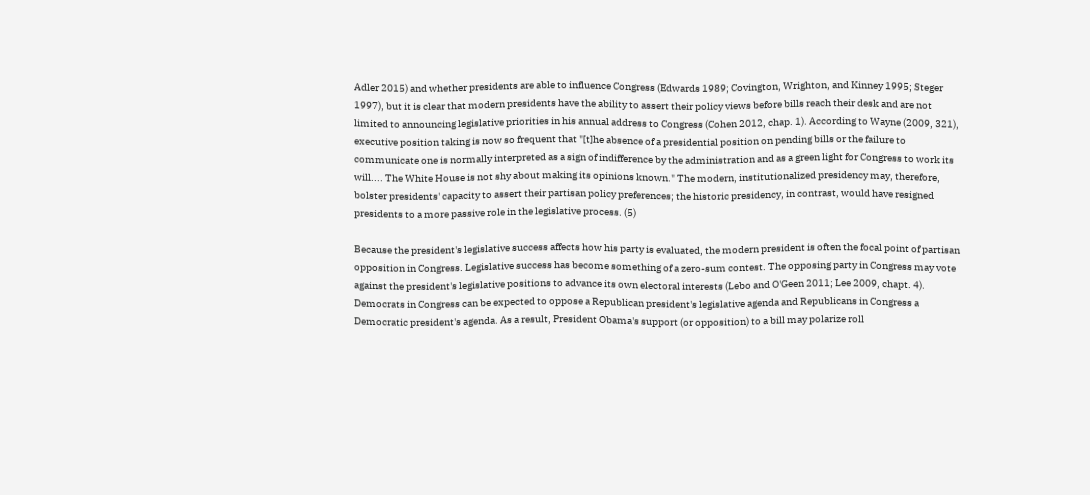Adler 2015) and whether presidents are able to influence Congress (Edwards 1989; Covington, Wrighton, and Kinney 1995; Steger 1997), but it is clear that modern presidents have the ability to assert their policy views before bills reach their desk and are not limited to announcing legislative priorities in his annual address to Congress (Cohen 2012, chap. 1). According to Wayne (2009, 321), executive position taking is now so frequent that "[t]he absence of a presidential position on pending bills or the failure to communicate one is normally interpreted as a sign of indifference by the administration and as a green light for Congress to work its will.... The White House is not shy about making its opinions known." The modern, institutionalized presidency may, therefore, bolster presidents' capacity to assert their partisan policy preferences; the historic presidency, in contrast, would have resigned presidents to a more passive role in the legislative process. (5)

Because the president's legislative success affects how his party is evaluated, the modern president is often the focal point of partisan opposition in Congress. Legislative success has become something of a zero-sum contest. The opposing party in Congress may vote against the president's legislative positions to advance its own electoral interests (Lebo and O'Geen 2011; Lee 2009, chapt. 4). Democrats in Congress can be expected to oppose a Republican president's legislative agenda and Republicans in Congress a Democratic president's agenda. As a result, President Obama's support (or opposition) to a bill may polarize roll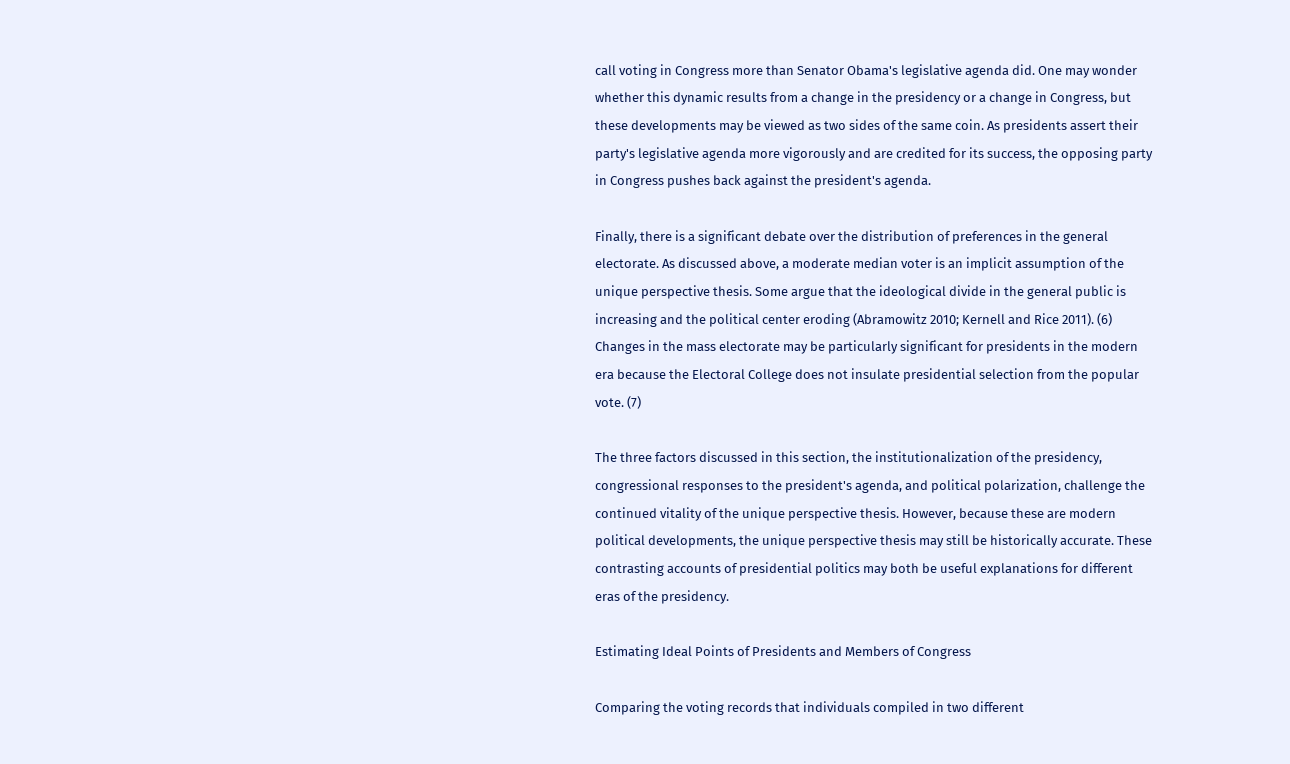call voting in Congress more than Senator Obama's legislative agenda did. One may wonder whether this dynamic results from a change in the presidency or a change in Congress, but these developments may be viewed as two sides of the same coin. As presidents assert their party's legislative agenda more vigorously and are credited for its success, the opposing party in Congress pushes back against the president's agenda.

Finally, there is a significant debate over the distribution of preferences in the general electorate. As discussed above, a moderate median voter is an implicit assumption of the unique perspective thesis. Some argue that the ideological divide in the general public is increasing and the political center eroding (Abramowitz 2010; Kernell and Rice 2011). (6) Changes in the mass electorate may be particularly significant for presidents in the modern era because the Electoral College does not insulate presidential selection from the popular vote. (7)

The three factors discussed in this section, the institutionalization of the presidency, congressional responses to the president's agenda, and political polarization, challenge the continued vitality of the unique perspective thesis. However, because these are modern political developments, the unique perspective thesis may still be historically accurate. These contrasting accounts of presidential politics may both be useful explanations for different eras of the presidency.

Estimating Ideal Points of Presidents and Members of Congress

Comparing the voting records that individuals compiled in two different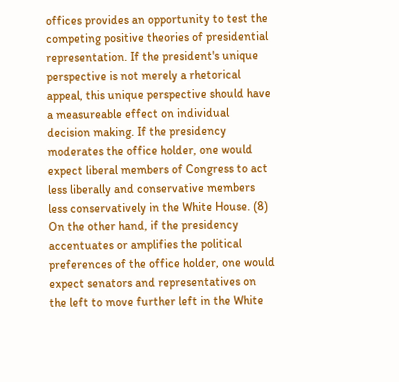offices provides an opportunity to test the competing positive theories of presidential representation. If the president's unique perspective is not merely a rhetorical appeal, this unique perspective should have a measureable effect on individual decision making. If the presidency moderates the office holder, one would expect liberal members of Congress to act less liberally and conservative members less conservatively in the White House. (8) On the other hand, if the presidency accentuates or amplifies the political preferences of the office holder, one would expect senators and representatives on the left to move further left in the White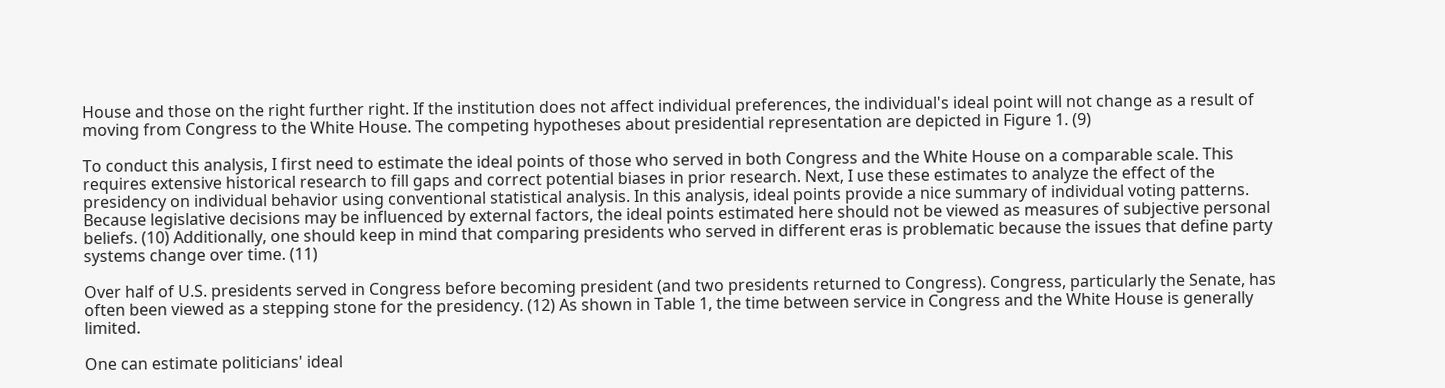House and those on the right further right. If the institution does not affect individual preferences, the individual's ideal point will not change as a result of moving from Congress to the White House. The competing hypotheses about presidential representation are depicted in Figure 1. (9)

To conduct this analysis, I first need to estimate the ideal points of those who served in both Congress and the White House on a comparable scale. This requires extensive historical research to fill gaps and correct potential biases in prior research. Next, I use these estimates to analyze the effect of the presidency on individual behavior using conventional statistical analysis. In this analysis, ideal points provide a nice summary of individual voting patterns. Because legislative decisions may be influenced by external factors, the ideal points estimated here should not be viewed as measures of subjective personal beliefs. (10) Additionally, one should keep in mind that comparing presidents who served in different eras is problematic because the issues that define party systems change over time. (11)

Over half of U.S. presidents served in Congress before becoming president (and two presidents returned to Congress). Congress, particularly the Senate, has often been viewed as a stepping stone for the presidency. (12) As shown in Table 1, the time between service in Congress and the White House is generally limited.

One can estimate politicians' ideal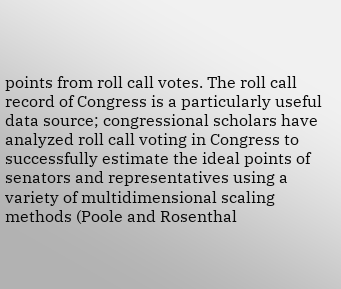points from roll call votes. The roll call record of Congress is a particularly useful data source; congressional scholars have analyzed roll call voting in Congress to successfully estimate the ideal points of senators and representatives using a variety of multidimensional scaling methods (Poole and Rosenthal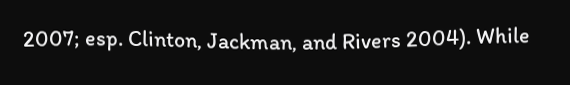2007; esp. Clinton, Jackman, and Rivers 2004). While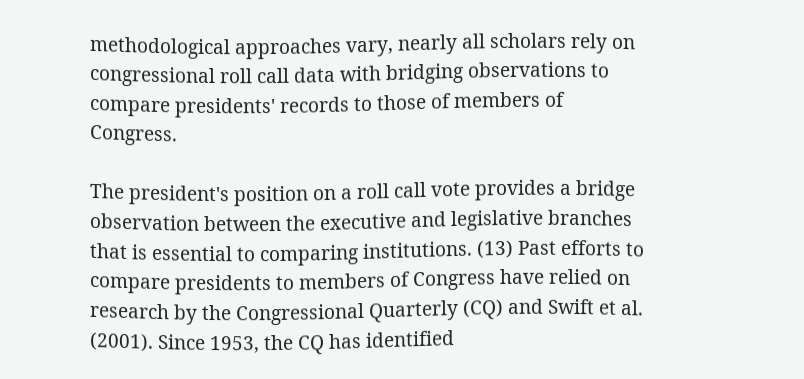methodological approaches vary, nearly all scholars rely on congressional roll call data with bridging observations to compare presidents' records to those of members of Congress.

The president's position on a roll call vote provides a bridge observation between the executive and legislative branches that is essential to comparing institutions. (13) Past efforts to compare presidents to members of Congress have relied on research by the Congressional Quarterly (CQ) and Swift et al. (2001). Since 1953, the CQ has identified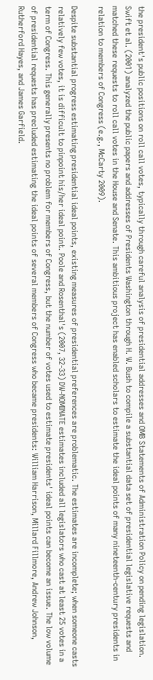the president's public positions on roll call votes, typically through careful analysis of presidential addresses and OMB Statements of Administration Policy on pending legislation. Swift et al. (2001) analyzed the public papers and addresses of Presidents Washington through H. W. Bush to compile a substantial data set of presidential legislative requests and matched these requests to roll call votes in the House and Senate. This ambitious project has enabled scholars to estimate the ideal points of many nineteenth-century presidents in relation to members of Congress (e.g., McCarty 2009).

Despite substantial progress estimating presidential ideal points, existing measures of presidential preferences are problematic. The estimates are incomplete; when someone casts relatively few votes, it is difficult to pinpoint his/her ideal point. Poole and Rosenthal's (2007, 32-33) DW-NOMINATE estimates included all legislators who cast at least 25 votes in a term of Congress. This generally presents no problem for members of Congress, but the number of votes used to estimate presidents' ideal points can become an issue. The low volume of presidential requests has precluded estimating the ideal points of several members of Congress who became presidents: William Harrison, Millard Fillmore, Andrew Johnson, Rutherford Hayes, and James Garfield.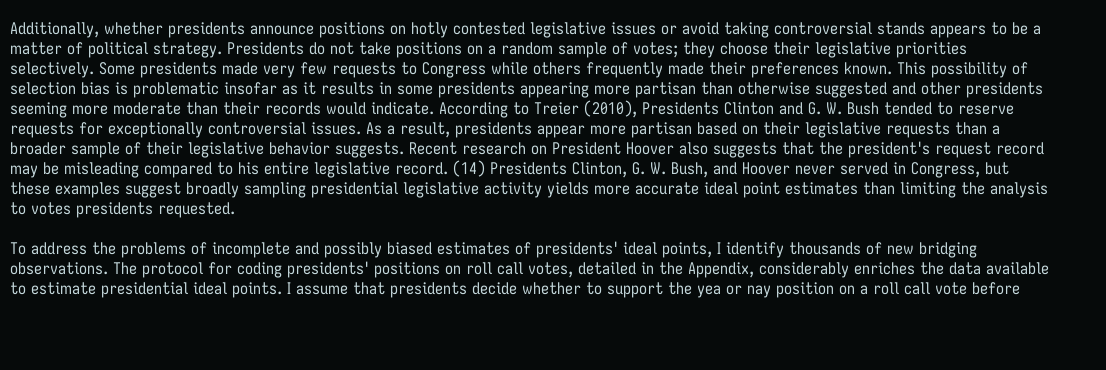Additionally, whether presidents announce positions on hotly contested legislative issues or avoid taking controversial stands appears to be a matter of political strategy. Presidents do not take positions on a random sample of votes; they choose their legislative priorities selectively. Some presidents made very few requests to Congress while others frequently made their preferences known. This possibility of selection bias is problematic insofar as it results in some presidents appearing more partisan than otherwise suggested and other presidents seeming more moderate than their records would indicate. According to Treier (2010), Presidents Clinton and G. W. Bush tended to reserve requests for exceptionally controversial issues. As a result, presidents appear more partisan based on their legislative requests than a broader sample of their legislative behavior suggests. Recent research on President Hoover also suggests that the president's request record may be misleading compared to his entire legislative record. (14) Presidents Clinton, G. W. Bush, and Hoover never served in Congress, but these examples suggest broadly sampling presidential legislative activity yields more accurate ideal point estimates than limiting the analysis to votes presidents requested.

To address the problems of incomplete and possibly biased estimates of presidents' ideal points, I identify thousands of new bridging observations. The protocol for coding presidents' positions on roll call votes, detailed in the Appendix, considerably enriches the data available to estimate presidential ideal points. I assume that presidents decide whether to support the yea or nay position on a roll call vote before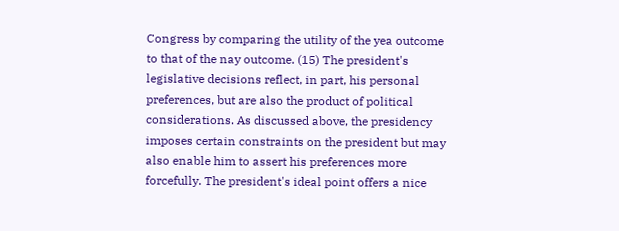Congress by comparing the utility of the yea outcome to that of the nay outcome. (15) The president's legislative decisions reflect, in part, his personal preferences, but are also the product of political considerations. As discussed above, the presidency imposes certain constraints on the president but may also enable him to assert his preferences more forcefully. The president's ideal point offers a nice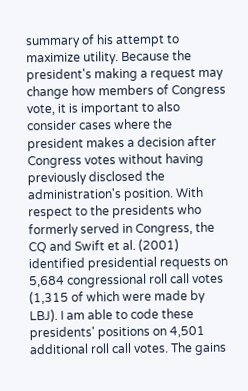summary of his attempt to maximize utility. Because the president's making a request may change how members of Congress vote, it is important to also consider cases where the president makes a decision after Congress votes without having previously disclosed the administration's position. With respect to the presidents who formerly served in Congress, the CQ and Swift et al. (2001) identified presidential requests on 5,684 congressional roll call votes (1,315 of which were made by LBJ). I am able to code these presidents' positions on 4,501 additional roll call votes. The gains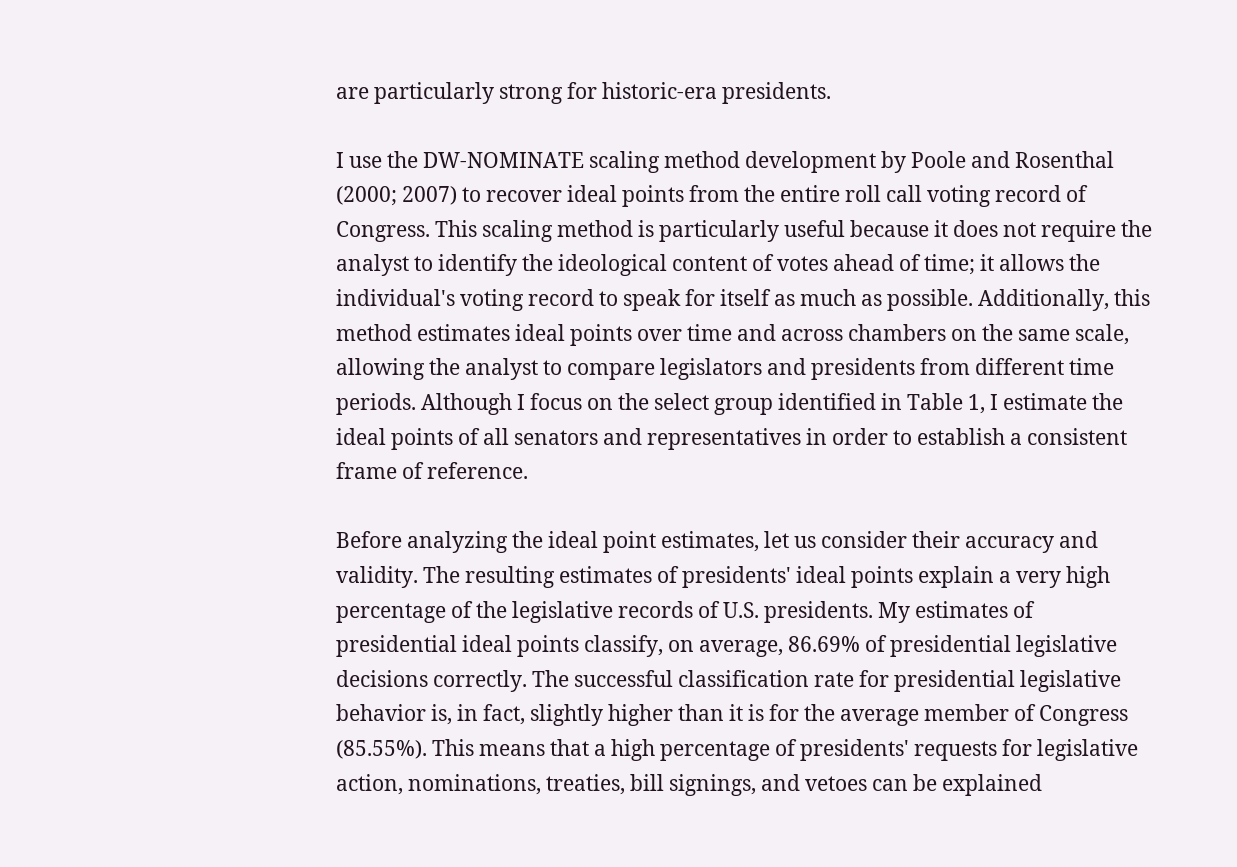are particularly strong for historic-era presidents.

I use the DW-NOMINATE scaling method development by Poole and Rosenthal (2000; 2007) to recover ideal points from the entire roll call voting record of Congress. This scaling method is particularly useful because it does not require the analyst to identify the ideological content of votes ahead of time; it allows the individual's voting record to speak for itself as much as possible. Additionally, this method estimates ideal points over time and across chambers on the same scale, allowing the analyst to compare legislators and presidents from different time periods. Although I focus on the select group identified in Table 1, I estimate the ideal points of all senators and representatives in order to establish a consistent frame of reference.

Before analyzing the ideal point estimates, let us consider their accuracy and validity. The resulting estimates of presidents' ideal points explain a very high percentage of the legislative records of U.S. presidents. My estimates of presidential ideal points classify, on average, 86.69% of presidential legislative decisions correctly. The successful classification rate for presidential legislative behavior is, in fact, slightly higher than it is for the average member of Congress (85.55%). This means that a high percentage of presidents' requests for legislative action, nominations, treaties, bill signings, and vetoes can be explained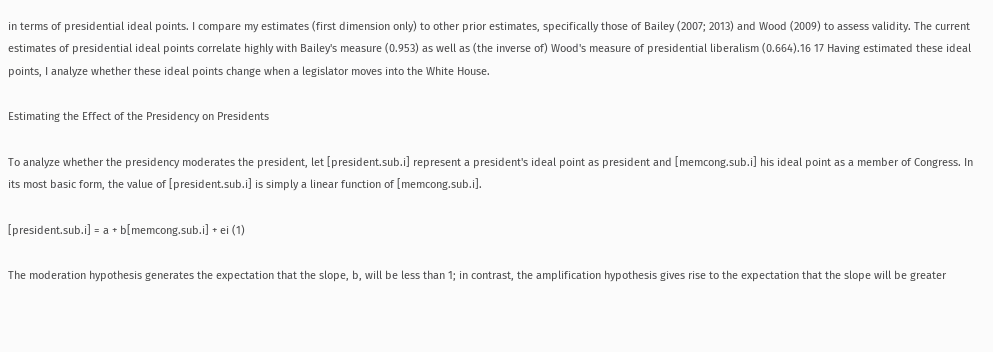in terms of presidential ideal points. I compare my estimates (first dimension only) to other prior estimates, specifically those of Bailey (2007; 2013) and Wood (2009) to assess validity. The current estimates of presidential ideal points correlate highly with Bailey's measure (0.953) as well as (the inverse of) Wood's measure of presidential liberalism (0.664).16 17 Having estimated these ideal points, I analyze whether these ideal points change when a legislator moves into the White House.

Estimating the Effect of the Presidency on Presidents

To analyze whether the presidency moderates the president, let [president.sub.i] represent a president's ideal point as president and [memcong.sub.i] his ideal point as a member of Congress. In its most basic form, the value of [president.sub.i] is simply a linear function of [memcong.sub.i].

[president.sub.i] = a + b[memcong.sub.i] + ei (1)

The moderation hypothesis generates the expectation that the slope, b, will be less than 1; in contrast, the amplification hypothesis gives rise to the expectation that the slope will be greater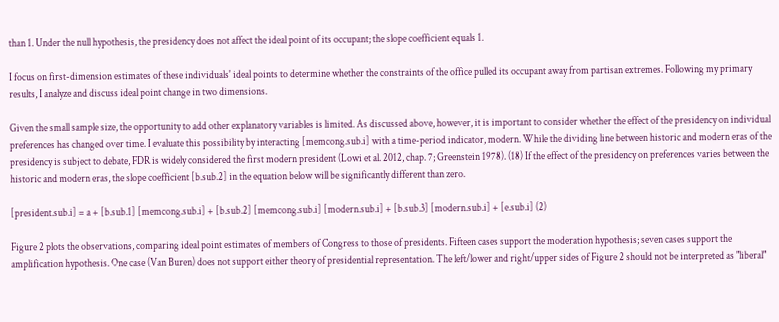than 1. Under the null hypothesis, the presidency does not affect the ideal point of its occupant; the slope coefficient equals 1.

I focus on first-dimension estimates of these individuals' ideal points to determine whether the constraints of the office pulled its occupant away from partisan extremes. Following my primary results, I analyze and discuss ideal point change in two dimensions.

Given the small sample size, the opportunity to add other explanatory variables is limited. As discussed above, however, it is important to consider whether the effect of the presidency on individual preferences has changed over time. I evaluate this possibility by interacting [memcong.sub.i] with a time-period indicator, modern. While the dividing line between historic and modern eras of the presidency is subject to debate, FDR is widely considered the first modern president (Lowi et al. 2012, chap. 7; Greenstein 1978). (18) If the effect of the presidency on preferences varies between the historic and modern eras, the slope coefficient [b.sub.2] in the equation below will be significantly different than zero.

[president.sub.i] = a + [b.sub.1] [memcong.sub.i] + [b.sub.2] [memcong.sub.i] [modern.sub.i] + [b.sub.3] [modern.sub.i] + [e.sub.i] (2)

Figure 2 plots the observations, comparing ideal point estimates of members of Congress to those of presidents. Fifteen cases support the moderation hypothesis; seven cases support the amplification hypothesis. One case (Van Buren) does not support either theory of presidential representation. The left/lower and right/upper sides of Figure 2 should not be interpreted as "liberal"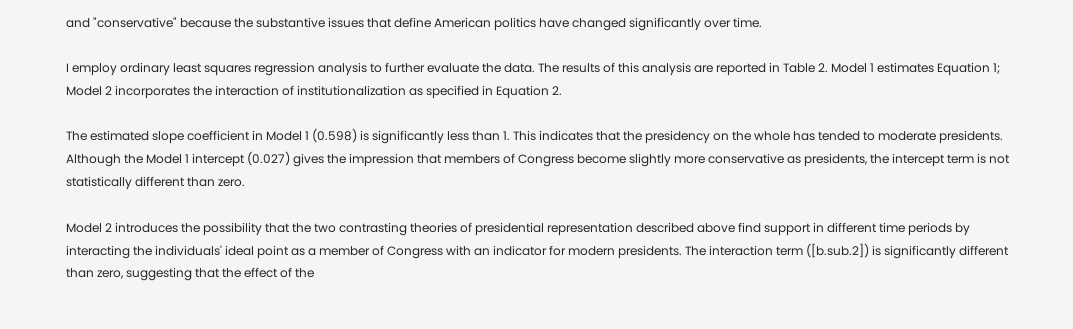and "conservative" because the substantive issues that define American politics have changed significantly over time.

I employ ordinary least squares regression analysis to further evaluate the data. The results of this analysis are reported in Table 2. Model 1 estimates Equation 1; Model 2 incorporates the interaction of institutionalization as specified in Equation 2.

The estimated slope coefficient in Model 1 (0.598) is significantly less than 1. This indicates that the presidency on the whole has tended to moderate presidents. Although the Model 1 intercept (0.027) gives the impression that members of Congress become slightly more conservative as presidents, the intercept term is not statistically different than zero.

Model 2 introduces the possibility that the two contrasting theories of presidential representation described above find support in different time periods by interacting the individuals' ideal point as a member of Congress with an indicator for modern presidents. The interaction term ([b.sub.2]) is significantly different than zero, suggesting that the effect of the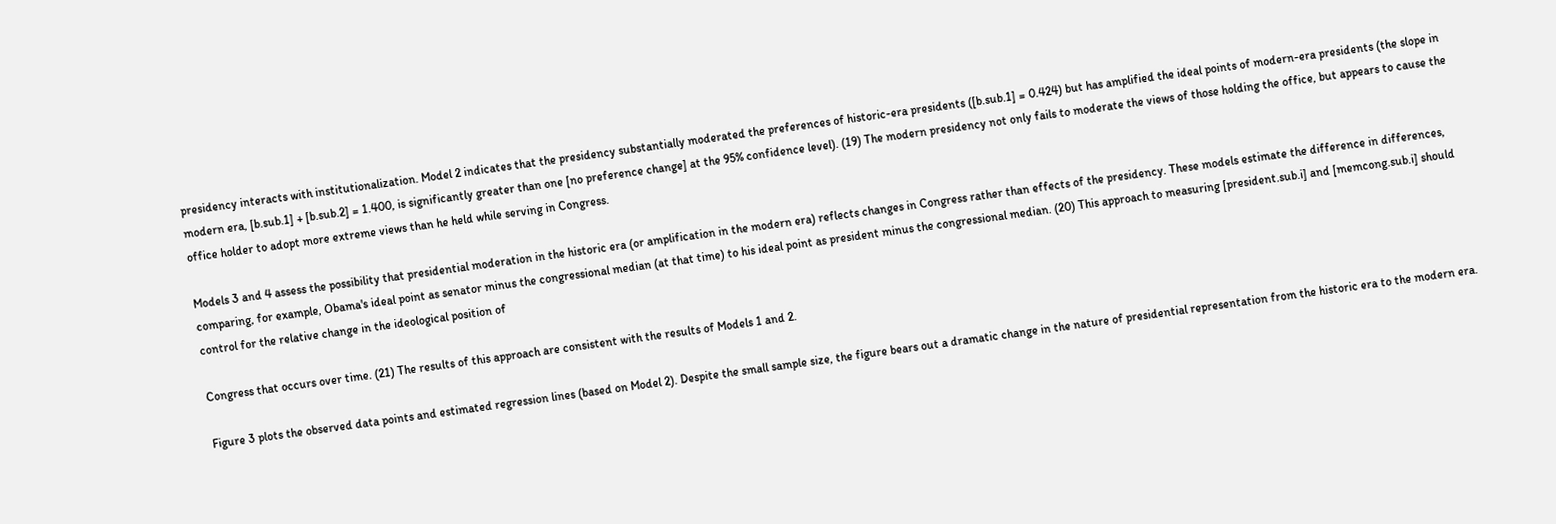presidency interacts with institutionalization. Model 2 indicates that the presidency substantially moderated the preferences of historic-era presidents ([b.sub.1] = 0.424) but has amplified the ideal points of modern-era presidents (the slope in modern era, [b.sub.1] + [b.sub.2] = 1.400, is significantly greater than one [no preference change] at the 95% confidence level). (19) The modern presidency not only fails to moderate the views of those holding the office, but appears to cause the office holder to adopt more extreme views than he held while serving in Congress.

Models 3 and 4 assess the possibility that presidential moderation in the historic era (or amplification in the modern era) reflects changes in Congress rather than effects of the presidency. These models estimate the difference in differences, comparing, for example, Obama's ideal point as senator minus the congressional median (at that time) to his ideal point as president minus the congressional median. (20) This approach to measuring [president.sub.i] and [memcong.sub.i] should control for the relative change in the ideological position of

Congress that occurs over time. (21) The results of this approach are consistent with the results of Models 1 and 2.

Figure 3 plots the observed data points and estimated regression lines (based on Model 2). Despite the small sample size, the figure bears out a dramatic change in the nature of presidential representation from the historic era to the modern era.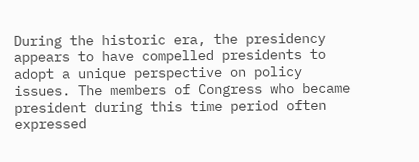During the historic era, the presidency appears to have compelled presidents to adopt a unique perspective on policy issues. The members of Congress who became president during this time period often expressed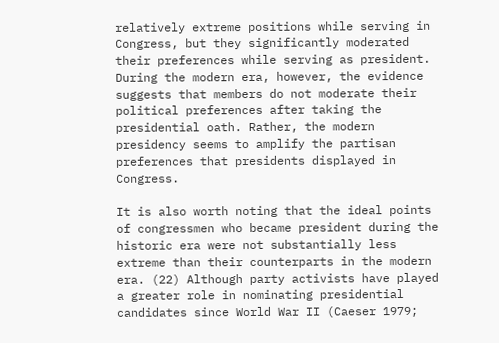relatively extreme positions while serving in Congress, but they significantly moderated their preferences while serving as president. During the modern era, however, the evidence suggests that members do not moderate their political preferences after taking the presidential oath. Rather, the modern presidency seems to amplify the partisan preferences that presidents displayed in Congress.

It is also worth noting that the ideal points of congressmen who became president during the historic era were not substantially less extreme than their counterparts in the modern era. (22) Although party activists have played a greater role in nominating presidential candidates since World War II (Caeser 1979;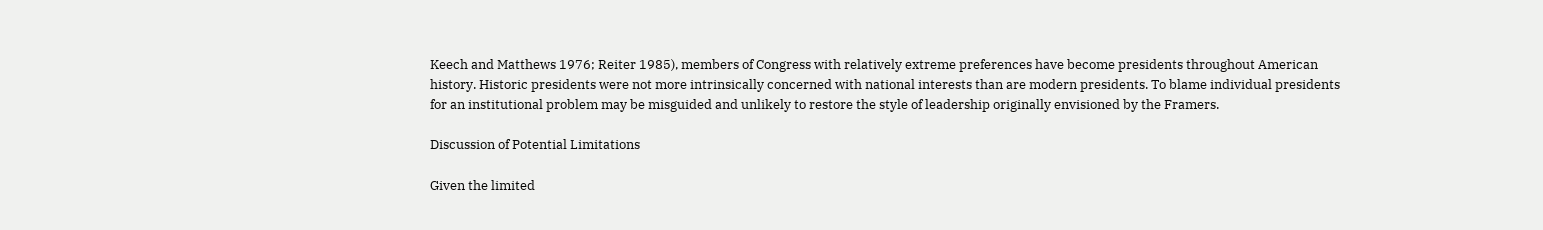Keech and Matthews 1976; Reiter 1985), members of Congress with relatively extreme preferences have become presidents throughout American history. Historic presidents were not more intrinsically concerned with national interests than are modern presidents. To blame individual presidents for an institutional problem may be misguided and unlikely to restore the style of leadership originally envisioned by the Framers.

Discussion of Potential Limitations

Given the limited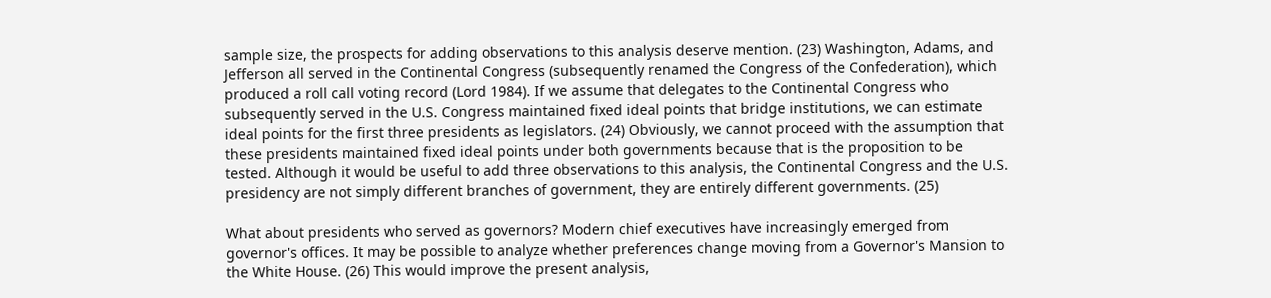sample size, the prospects for adding observations to this analysis deserve mention. (23) Washington, Adams, and Jefferson all served in the Continental Congress (subsequently renamed the Congress of the Confederation), which produced a roll call voting record (Lord 1984). If we assume that delegates to the Continental Congress who subsequently served in the U.S. Congress maintained fixed ideal points that bridge institutions, we can estimate ideal points for the first three presidents as legislators. (24) Obviously, we cannot proceed with the assumption that these presidents maintained fixed ideal points under both governments because that is the proposition to be tested. Although it would be useful to add three observations to this analysis, the Continental Congress and the U.S. presidency are not simply different branches of government, they are entirely different governments. (25)

What about presidents who served as governors? Modern chief executives have increasingly emerged from governor's offices. It may be possible to analyze whether preferences change moving from a Governor's Mansion to the White House. (26) This would improve the present analysis,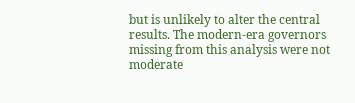but is unlikely to alter the central results. The modern-era governors missing from this analysis were not moderate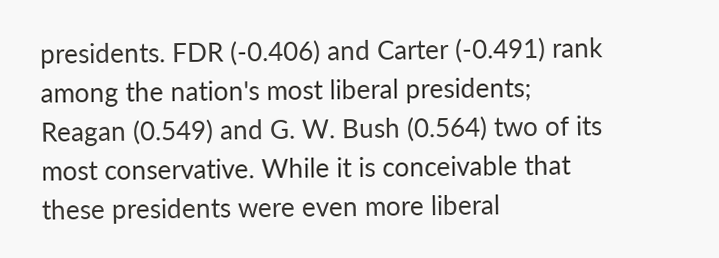presidents. FDR (-0.406) and Carter (-0.491) rank among the nation's most liberal presidents; Reagan (0.549) and G. W. Bush (0.564) two of its most conservative. While it is conceivable that these presidents were even more liberal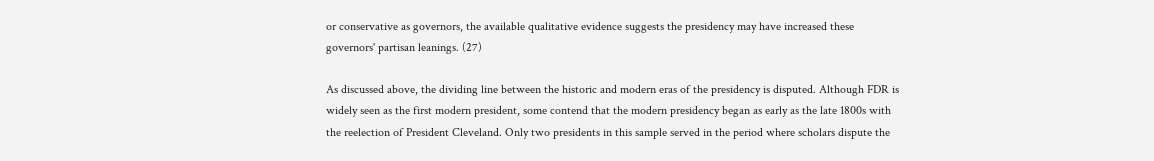or conservative as governors, the available qualitative evidence suggests the presidency may have increased these governors' partisan leanings. (27)

As discussed above, the dividing line between the historic and modern eras of the presidency is disputed. Although FDR is widely seen as the first modern president, some contend that the modern presidency began as early as the late 1800s with the reelection of President Cleveland. Only two presidents in this sample served in the period where scholars dispute the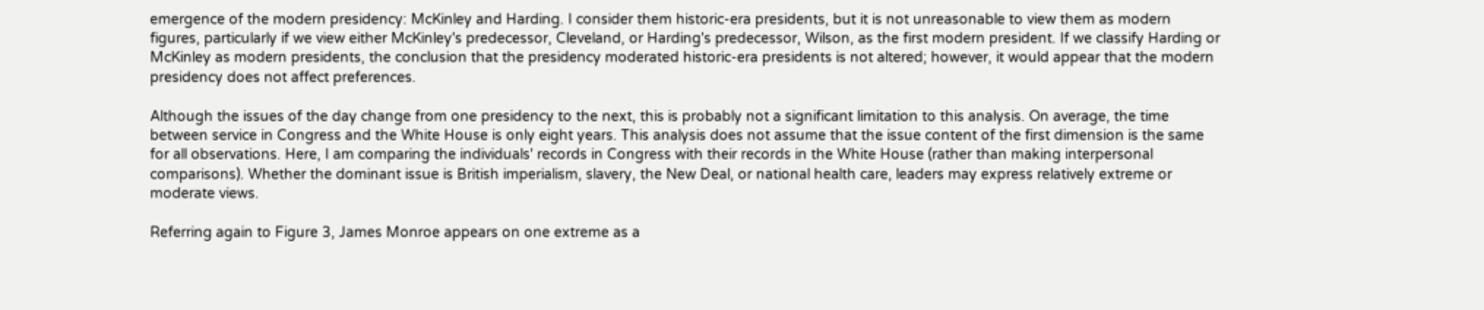emergence of the modern presidency: McKinley and Harding. I consider them historic-era presidents, but it is not unreasonable to view them as modern figures, particularly if we view either McKinley's predecessor, Cleveland, or Harding's predecessor, Wilson, as the first modern president. If we classify Harding or McKinley as modern presidents, the conclusion that the presidency moderated historic-era presidents is not altered; however, it would appear that the modern presidency does not affect preferences.

Although the issues of the day change from one presidency to the next, this is probably not a significant limitation to this analysis. On average, the time between service in Congress and the White House is only eight years. This analysis does not assume that the issue content of the first dimension is the same for all observations. Here, I am comparing the individuals' records in Congress with their records in the White House (rather than making interpersonal comparisons). Whether the dominant issue is British imperialism, slavery, the New Deal, or national health care, leaders may express relatively extreme or moderate views.

Referring again to Figure 3, James Monroe appears on one extreme as a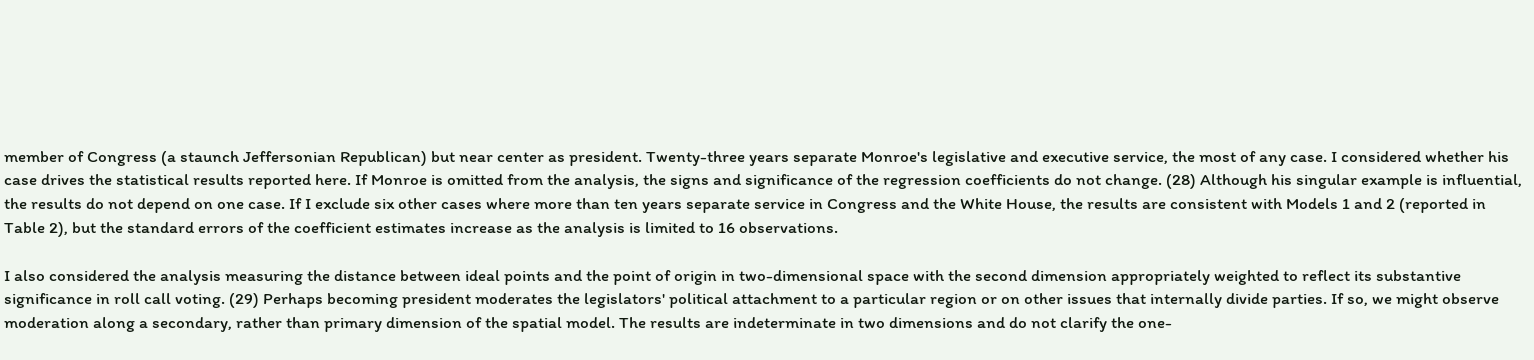member of Congress (a staunch Jeffersonian Republican) but near center as president. Twenty-three years separate Monroe's legislative and executive service, the most of any case. I considered whether his case drives the statistical results reported here. If Monroe is omitted from the analysis, the signs and significance of the regression coefficients do not change. (28) Although his singular example is influential, the results do not depend on one case. If I exclude six other cases where more than ten years separate service in Congress and the White House, the results are consistent with Models 1 and 2 (reported in Table 2), but the standard errors of the coefficient estimates increase as the analysis is limited to 16 observations.

I also considered the analysis measuring the distance between ideal points and the point of origin in two-dimensional space with the second dimension appropriately weighted to reflect its substantive significance in roll call voting. (29) Perhaps becoming president moderates the legislators' political attachment to a particular region or on other issues that internally divide parties. If so, we might observe moderation along a secondary, rather than primary dimension of the spatial model. The results are indeterminate in two dimensions and do not clarify the one-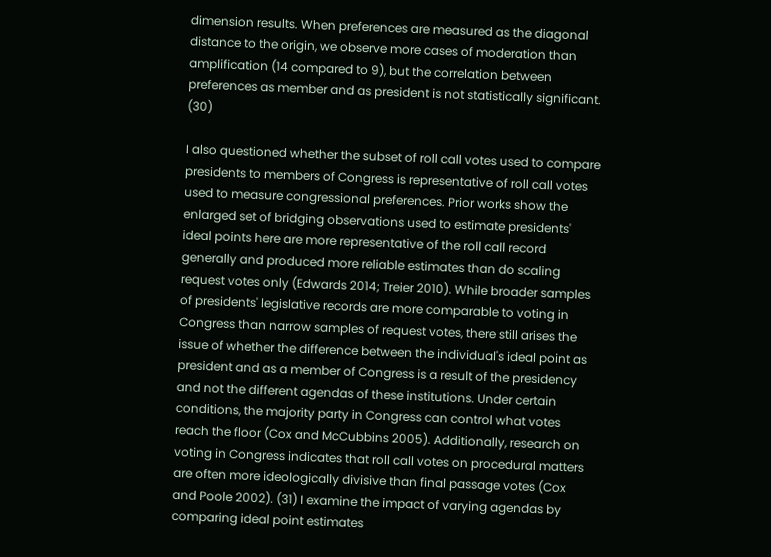dimension results. When preferences are measured as the diagonal distance to the origin, we observe more cases of moderation than amplification (14 compared to 9), but the correlation between preferences as member and as president is not statistically significant. (30)

I also questioned whether the subset of roll call votes used to compare presidents to members of Congress is representative of roll call votes used to measure congressional preferences. Prior works show the enlarged set of bridging observations used to estimate presidents' ideal points here are more representative of the roll call record generally and produced more reliable estimates than do scaling request votes only (Edwards 2014; Treier 2010). While broader samples of presidents' legislative records are more comparable to voting in Congress than narrow samples of request votes, there still arises the issue of whether the difference between the individual's ideal point as president and as a member of Congress is a result of the presidency and not the different agendas of these institutions. Under certain conditions, the majority party in Congress can control what votes reach the floor (Cox and McCubbins 2005). Additionally, research on voting in Congress indicates that roll call votes on procedural matters are often more ideologically divisive than final passage votes (Cox and Poole 2002). (31) I examine the impact of varying agendas by comparing ideal point estimates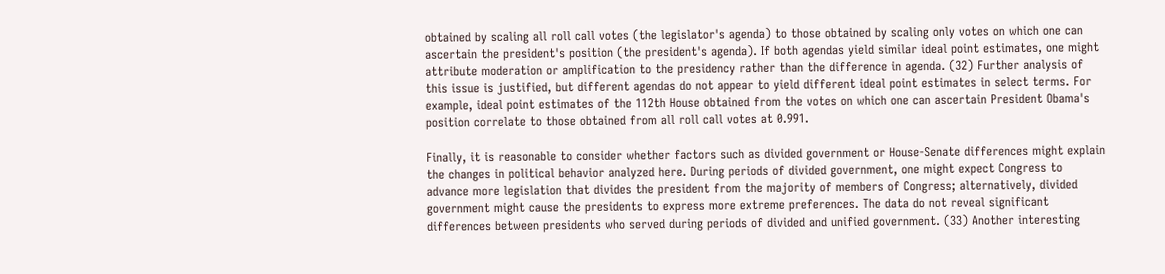obtained by scaling all roll call votes (the legislator's agenda) to those obtained by scaling only votes on which one can ascertain the president's position (the president's agenda). If both agendas yield similar ideal point estimates, one might attribute moderation or amplification to the presidency rather than the difference in agenda. (32) Further analysis of this issue is justified, but different agendas do not appear to yield different ideal point estimates in select terms. For example, ideal point estimates of the 112th House obtained from the votes on which one can ascertain President Obama's position correlate to those obtained from all roll call votes at 0.991.

Finally, it is reasonable to consider whether factors such as divided government or House-Senate differences might explain the changes in political behavior analyzed here. During periods of divided government, one might expect Congress to advance more legislation that divides the president from the majority of members of Congress; alternatively, divided government might cause the presidents to express more extreme preferences. The data do not reveal significant differences between presidents who served during periods of divided and unified government. (33) Another interesting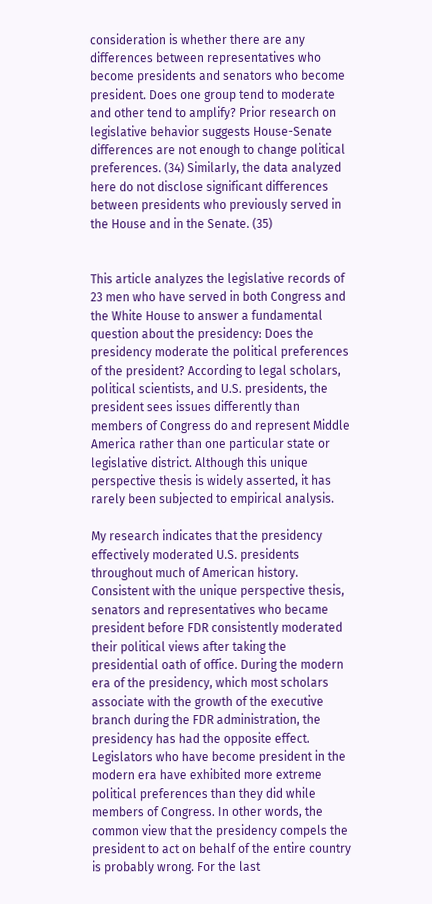consideration is whether there are any differences between representatives who become presidents and senators who become president. Does one group tend to moderate and other tend to amplify? Prior research on legislative behavior suggests House-Senate differences are not enough to change political preferences. (34) Similarly, the data analyzed here do not disclose significant differences between presidents who previously served in the House and in the Senate. (35)


This article analyzes the legislative records of 23 men who have served in both Congress and the White House to answer a fundamental question about the presidency: Does the presidency moderate the political preferences of the president? According to legal scholars, political scientists, and U.S. presidents, the president sees issues differently than members of Congress do and represent Middle America rather than one particular state or legislative district. Although this unique perspective thesis is widely asserted, it has rarely been subjected to empirical analysis.

My research indicates that the presidency effectively moderated U.S. presidents throughout much of American history. Consistent with the unique perspective thesis, senators and representatives who became president before FDR consistently moderated their political views after taking the presidential oath of office. During the modern era of the presidency, which most scholars associate with the growth of the executive branch during the FDR administration, the presidency has had the opposite effect. Legislators who have become president in the modern era have exhibited more extreme political preferences than they did while members of Congress. In other words, the common view that the presidency compels the president to act on behalf of the entire country is probably wrong. For the last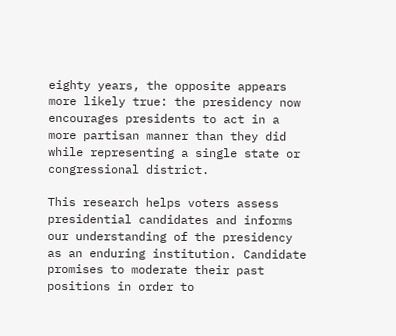eighty years, the opposite appears more likely true: the presidency now encourages presidents to act in a more partisan manner than they did while representing a single state or congressional district.

This research helps voters assess presidential candidates and informs our understanding of the presidency as an enduring institution. Candidate promises to moderate their past positions in order to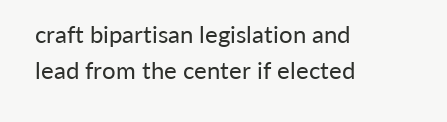craft bipartisan legislation and lead from the center if elected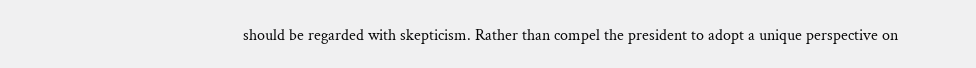should be regarded with skepticism. Rather than compel the president to adopt a unique perspective on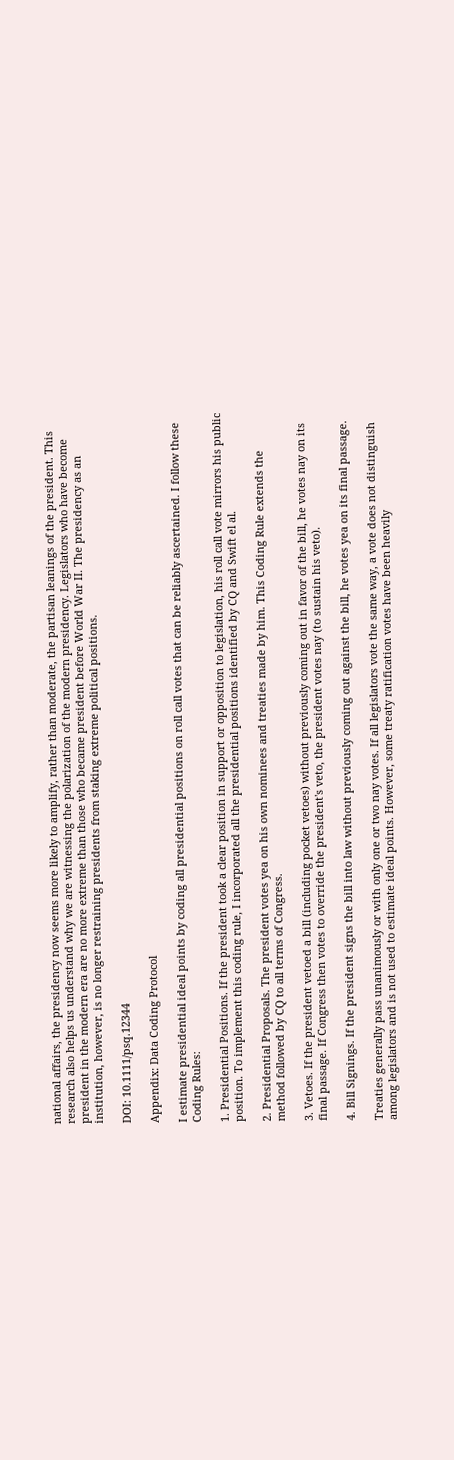national affairs, the presidency now seems more likely to amplify, rather than moderate, the partisan leanings of the president. This research also helps us understand why we are witnessing the polarization of the modern presidency. Legislators who have become president in the modern era are no more extreme than those who became president before World War II. The presidency as an institution, however, is no longer restraining presidents from staking extreme political positions.

DOI: 10.1111/psq.12344

Appendix: Data Coding Protocol

I estimate presidential ideal points by coding all presidential positions on roll call votes that can be reliably ascertained. I follow these Coding Rules:

1. Presidential Positions. If the president took a clear position in support or opposition to legislation, his roll call vote mirrors his public position. To implement this coding rule, I incorporated all the presidential positions identified by CQ and Swift el al.

2. Presidential Proposals. The president votes yea on his own nominees and treaties made by him. This Coding Rule extends the method followed by CQ to all terms of Congress.

3. Vetoes. If the president vetoed a bill (including pocket vetoes) without previously coming out in favor of the bill, he votes nay on its final passage. If Congress then votes to override the president's veto, the president votes nay (to sustain his veto).

4. Bill Signings. If the president signs the bill into law without previously coming out against the bill, he votes yea on its final passage.

Treaties generally pass unanimously or with only one or two nay votes. If all legislators vote the same way, a vote does not distinguish among legislators and is not used to estimate ideal points. However, some treaty ratification votes have been heavily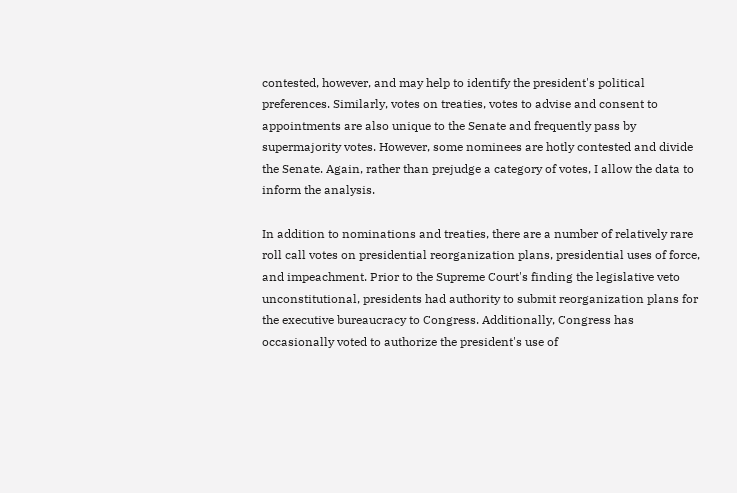contested, however, and may help to identify the president's political preferences. Similarly, votes on treaties, votes to advise and consent to appointments are also unique to the Senate and frequently pass by supermajority votes. However, some nominees are hotly contested and divide the Senate. Again, rather than prejudge a category of votes, I allow the data to inform the analysis.

In addition to nominations and treaties, there are a number of relatively rare roll call votes on presidential reorganization plans, presidential uses of force, and impeachment. Prior to the Supreme Court's finding the legislative veto unconstitutional, presidents had authority to submit reorganization plans for the executive bureaucracy to Congress. Additionally, Congress has occasionally voted to authorize the president's use of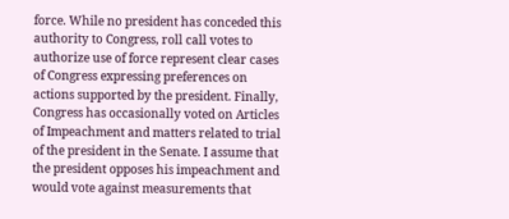force. While no president has conceded this authority to Congress, roll call votes to authorize use of force represent clear cases of Congress expressing preferences on actions supported by the president. Finally, Congress has occasionally voted on Articles of Impeachment and matters related to trial of the president in the Senate. I assume that the president opposes his impeachment and would vote against measurements that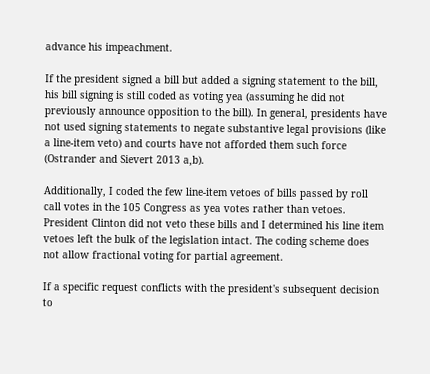advance his impeachment.

If the president signed a bill but added a signing statement to the bill, his bill signing is still coded as voting yea (assuming he did not previously announce opposition to the bill). In general, presidents have not used signing statements to negate substantive legal provisions (like a line-item veto) and courts have not afforded them such force (Ostrander and Sievert 2013 a,b).

Additionally, I coded the few line-item vetoes of bills passed by roll call votes in the 105 Congress as yea votes rather than vetoes. President Clinton did not veto these bills and I determined his line item vetoes left the bulk of the legislation intact. The coding scheme does not allow fractional voting for partial agreement.

If a specific request conflicts with the president's subsequent decision to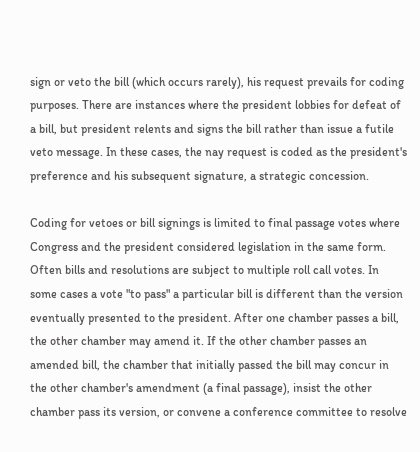sign or veto the bill (which occurs rarely), his request prevails for coding purposes. There are instances where the president lobbies for defeat of a bill, but president relents and signs the bill rather than issue a futile veto message. In these cases, the nay request is coded as the president's preference and his subsequent signature, a strategic concession.

Coding for vetoes or bill signings is limited to final passage votes where Congress and the president considered legislation in the same form. Often bills and resolutions are subject to multiple roll call votes. In some cases a vote "to pass" a particular bill is different than the version eventually presented to the president. After one chamber passes a bill, the other chamber may amend it. If the other chamber passes an amended bill, the chamber that initially passed the bill may concur in the other chamber's amendment (a final passage), insist the other chamber pass its version, or convene a conference committee to resolve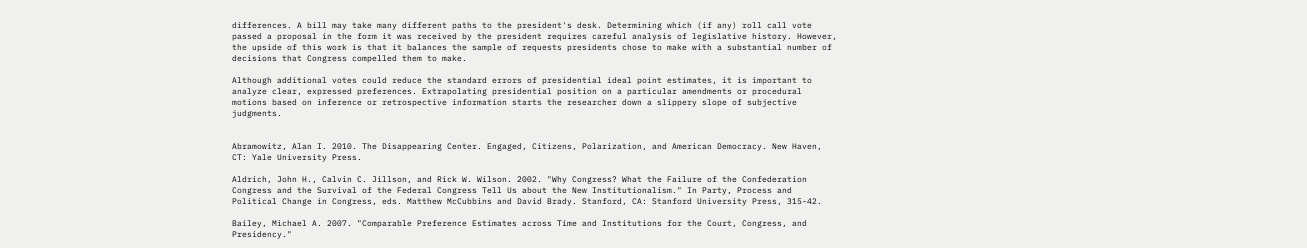differences. A bill may take many different paths to the president's desk. Determining which (if any) roll call vote passed a proposal in the form it was received by the president requires careful analysis of legislative history. However, the upside of this work is that it balances the sample of requests presidents chose to make with a substantial number of decisions that Congress compelled them to make.

Although additional votes could reduce the standard errors of presidential ideal point estimates, it is important to analyze clear, expressed preferences. Extrapolating presidential position on a particular amendments or procedural motions based on inference or retrospective information starts the researcher down a slippery slope of subjective judgments.


Abramowitz, Alan I. 2010. The Disappearing Center. Engaged, Citizens, Polarization, and American Democracy. New Haven, CT: Yale University Press.

Aldrich, John H., Calvin C. Jillson, and Rick W. Wilson. 2002. "Why Congress? What the Failure of the Confederation Congress and the Survival of the Federal Congress Tell Us about the New Institutionalism." In Party, Process and Political Change in Congress, eds. Matthew McCubbins and David Brady. Stanford, CA: Stanford University Press, 315-42.

Bailey, Michael A. 2007. "Comparable Preference Estimates across Time and Institutions for the Court, Congress, and Presidency."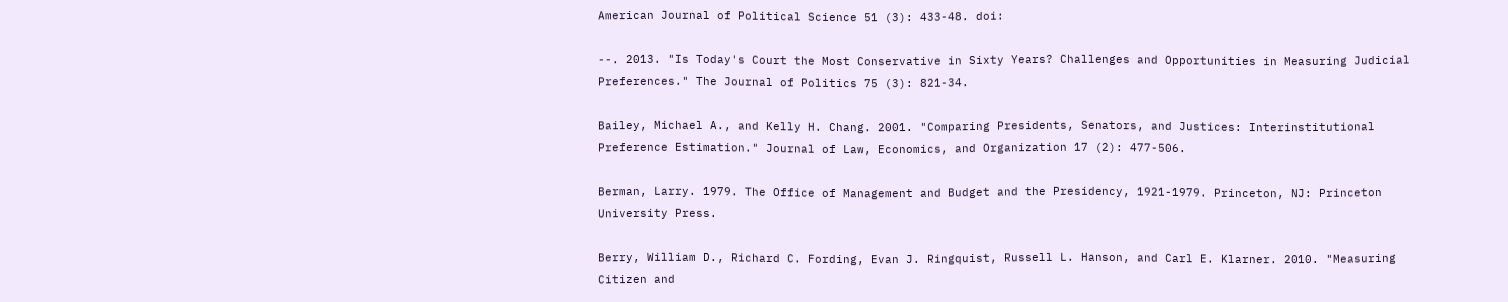American Journal of Political Science 51 (3): 433-48. doi:

--. 2013. "Is Today's Court the Most Conservative in Sixty Years? Challenges and Opportunities in Measuring Judicial Preferences." The Journal of Politics 75 (3): 821-34.

Bailey, Michael A., and Kelly H. Chang. 2001. "Comparing Presidents, Senators, and Justices: Interinstitutional Preference Estimation." Journal of Law, Economics, and Organization 17 (2): 477-506.

Berman, Larry. 1979. The Office of Management and Budget and the Presidency, 1921-1979. Princeton, NJ: Princeton University Press.

Berry, William D., Richard C. Fording, Evan J. Ringquist, Russell L. Hanson, and Carl E. Klarner. 2010. "Measuring Citizen and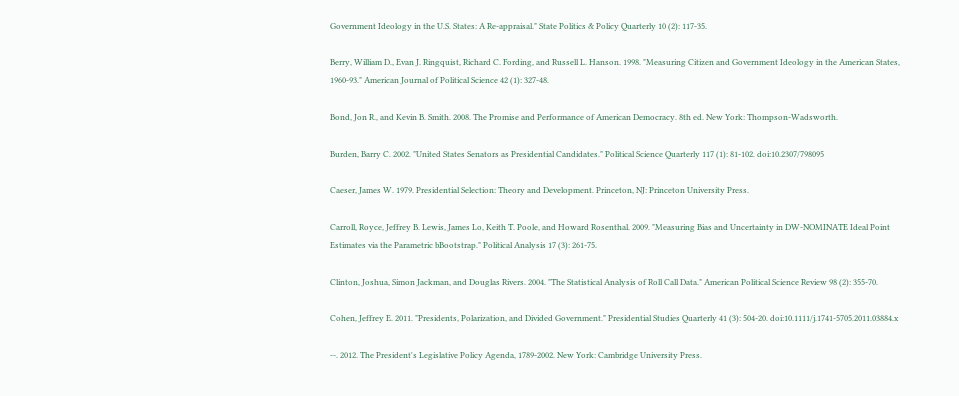Government Ideology in the U.S. States: A Re-appraisal." State Politics & Policy Quarterly 10 (2): 117-35.

Berry, William D., Evan J. Ringquist, Richard C. Fording, and Russell L. Hanson. 1998. "Measuring Citizen and Government Ideology in the American States, 1960-93." American Journal of Political Science 42 (1): 327-48.

Bond, Jon R., and Kevin B. Smith. 2008. The Promise and Performance of American Democracy. 8th ed. New York: Thompson-Wadsworth.

Burden, Barry C. 2002. "United States Senators as Presidential Candidates." Political Science Quarterly 117 (1): 81-102. doi:10.2307/798095

Caeser, James W. 1979. Presidential Selection: Theory and Development. Princeton, NJ: Princeton University Press.

Carroll, Royce, Jeffrey B. Lewis, James Lo, Keith T. Poole, and Howard Rosenthal. 2009. "Measuring Bias and Uncertainty in DW-NOMINATE Ideal Point Estimates via the Parametric bBootstrap." Political Analysis 17 (3): 261-75.

Clinton, Joshua, Simon Jackman, and Douglas Rivers. 2004. "The Statistical Analysis of Roll Call Data." American Political Science Review 98 (2): 355-70.

Cohen, Jeffrey E. 2011. "Presidents, Polarization, and Divided Government." Presidential Studies Quarterly 41 (3): 504-20. doi:10.1111/j.1741-5705.2011.03884.x

--. 2012. The President's Legislative Policy Agenda, 1789-2002. New York: Cambridge University Press.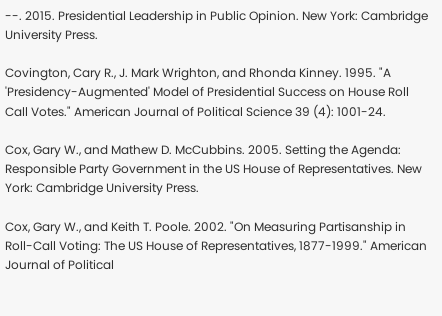--. 2015. Presidential Leadership in Public Opinion. New York: Cambridge University Press.

Covington, Cary R., J. Mark Wrighton, and Rhonda Kinney. 1995. "A 'Presidency-Augmented' Model of Presidential Success on House Roll Call Votes." American Journal of Political Science 39 (4): 1001-24.

Cox, Gary W., and Mathew D. McCubbins. 2005. Setting the Agenda: Responsible Party Government in the US House of Representatives. New York: Cambridge University Press.

Cox, Gary W., and Keith T. Poole. 2002. "On Measuring Partisanship in Roll-Call Voting: The US House of Representatives, 1877-1999." American Journal of Political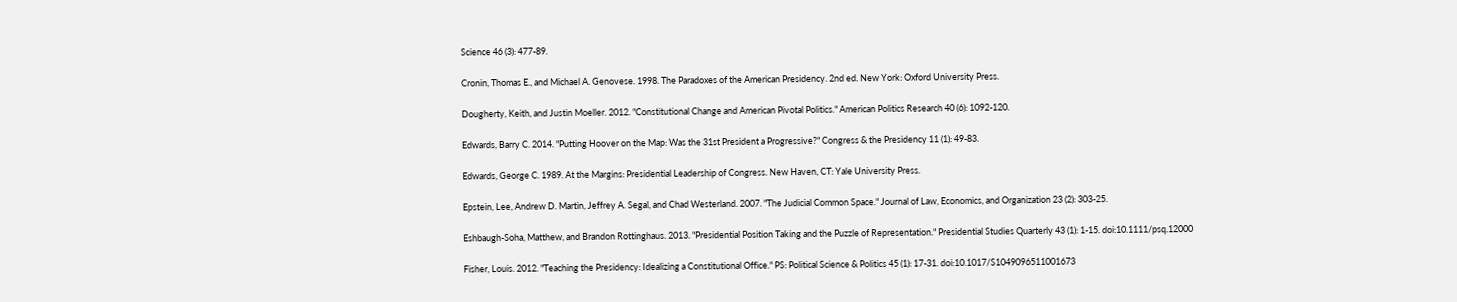Science 46 (3): 477-89.

Cronin, Thomas E., and Michael A. Genovese. 1998. The Paradoxes of the American Presidency. 2nd ed. New York: Oxford University Press.

Dougherty, Keith, and Justin Moeller. 2012. "Constitutional Change and American Pivotal Politics." American Politics Research 40 (6): 1092-120.

Edwards, Barry C. 2014. "Putting Hoover on the Map: Was the 31st President a Progressive?" Congress & the Presidency 11 (1): 49-83.

Edwards, George C. 1989. At the Margins: Presidential Leadership of Congress. New Haven, CT: Yale University Press.

Epstein, Lee, Andrew D. Martin, Jeffrey A. Segal, and Chad Westerland. 2007. "The Judicial Common Space." Journal of Law, Economics, and Organization 23 (2): 303-25.

Eshbaugh-Soha, Matthew, and Brandon Rottinghaus. 2013. "Presidential Position Taking and the Puzzle of Representation." Presidential Studies Quarterly 43 (1): 1-15. doi:10.1111/psq.12000

Fisher, Louis. 2012. "Teaching the Presidency: Idealizing a Constitutional Office." PS: Political Science & Politics 45 (1): 17-31. doi:10.1017/S1049096511001673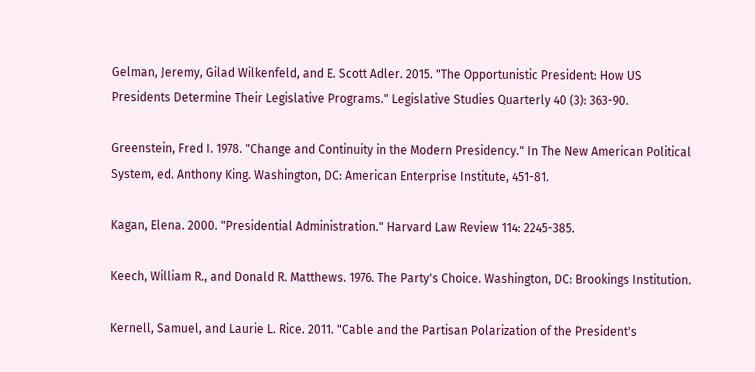Gelman, Jeremy, Gilad Wilkenfeld, and E. Scott Adler. 2015. "The Opportunistic President: How US Presidents Determine Their Legislative Programs." Legislative Studies Quarterly 40 (3): 363-90.

Greenstein, Fred I. 1978. "Change and Continuity in the Modern Presidency." In The New American Political System, ed. Anthony King. Washington, DC: American Enterprise Institute, 451-81.

Kagan, Elena. 2000. "Presidential Administration." Harvard Law Review 114: 2245-385.

Keech, William R., and Donald R. Matthews. 1976. The Party's Choice. Washington, DC: Brookings Institution.

Kernell, Samuel, and Laurie L. Rice. 2011. "Cable and the Partisan Polarization of the President's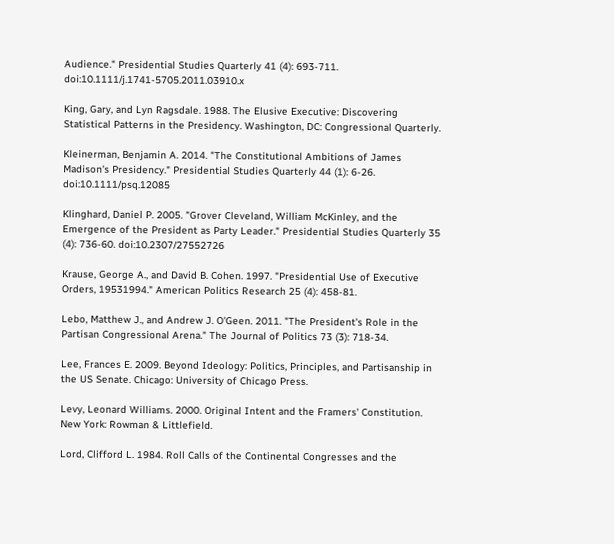Audience." Presidential Studies Quarterly 41 (4): 693-711. doi:10.1111/j.1741-5705.2011.03910.x

King, Gary, and Lyn Ragsdale. 1988. The Elusive Executive: Discovering Statistical Patterns in the Presidency. Washington, DC: Congressional Quarterly.

Kleinerman, Benjamin A. 2014. "The Constitutional Ambitions of James Madison's Presidency." Presidential Studies Quarterly 44 (1): 6-26. doi:10.1111/psq.12085

Klinghard, Daniel P. 2005. "Grover Cleveland, William McKinley, and the Emergence of the President as Party Leader." Presidential Studies Quarterly 35 (4): 736-60. doi:10.2307/27552726

Krause, George A., and David B. Cohen. 1997. "Presidential Use of Executive Orders, 19531994." American Politics Research 25 (4): 458-81.

Lebo, Matthew J., and Andrew J. O'Geen. 2011. "The President's Role in the Partisan Congressional Arena." The Journal of Politics 73 (3): 718-34.

Lee, Frances E. 2009. Beyond Ideology: Politics, Principles, and Partisanship in the US Senate. Chicago: University of Chicago Press.

Levy, Leonard Williams. 2000. Original Intent and the Framers' Constitution. New York: Rowman & Littlefield.

Lord, Clifford L. 1984. Roll Calls of the Continental Congresses and the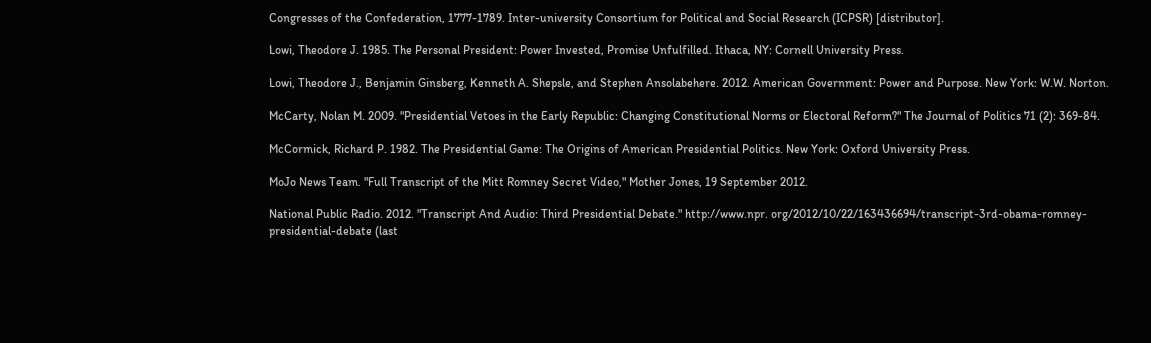Congresses of the Confederation, 1777-1789. Inter-university Consortium for Political and Social Research (ICPSR) [distributor].

Lowi, Theodore J. 1985. The Personal President: Power Invested, Promise Unfulfilled. Ithaca, NY: Cornell University Press.

Lowi, Theodore J., Benjamin Ginsberg, Kenneth A. Shepsle, and Stephen Ansolabehere. 2012. American Government: Power and Purpose. New York: W.W. Norton.

McCarty, Nolan M. 2009. "Presidential Vetoes in the Early Republic: Changing Constitutional Norms or Electoral Reform?" The Journal of Politics 71 (2): 369-84.

McCormick, Richard P. 1982. The Presidential Game: The Origins of American Presidential Politics. New York: Oxford University Press.

MoJo News Team. "Full Transcript of the Mitt Romney Secret Video," Mother Jones, 19 September 2012.

National Public Radio. 2012. "Transcript And Audio: Third Presidential Debate." http://www.npr. org/2012/10/22/163436694/transcript-3rd-obama-romney-presidential-debate (last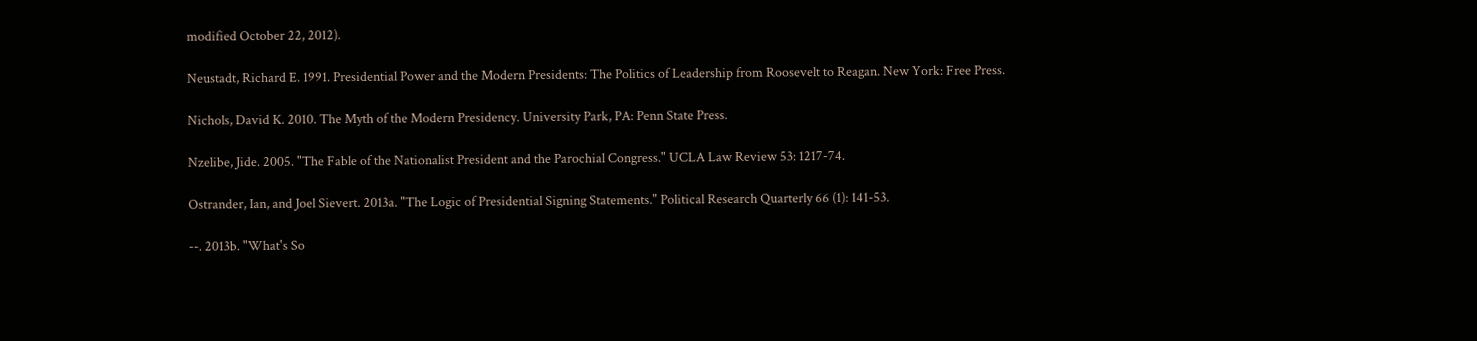modified October 22, 2012).

Neustadt, Richard E. 1991. Presidential Power and the Modern Presidents: The Politics of Leadership from Roosevelt to Reagan. New York: Free Press.

Nichols, David K. 2010. The Myth of the Modern Presidency. University Park, PA: Penn State Press.

Nzelibe, Jide. 2005. "The Fable of the Nationalist President and the Parochial Congress." UCLA Law Review 53: 1217-74.

Ostrander, Ian, and Joel Sievert. 2013a. "The Logic of Presidential Signing Statements." Political Research Quarterly 66 (1): 141-53.

--. 2013b. "What's So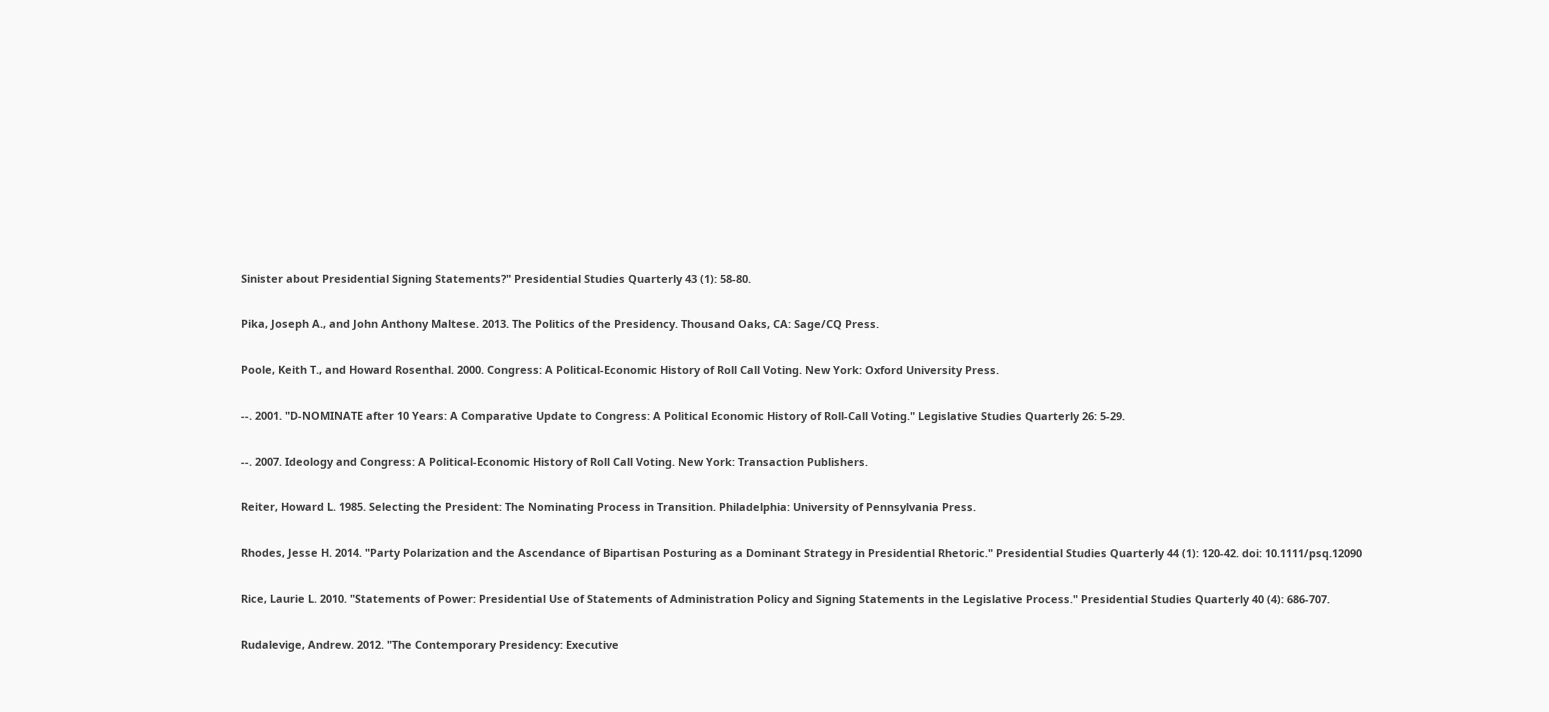Sinister about Presidential Signing Statements?" Presidential Studies Quarterly 43 (1): 58-80.

Pika, Joseph A., and John Anthony Maltese. 2013. The Politics of the Presidency. Thousand Oaks, CA: Sage/CQ Press.

Poole, Keith T., and Howard Rosenthal. 2000. Congress: A Political-Economic History of Roll Call Voting. New York: Oxford University Press.

--. 2001. "D-NOMINATE after 10 Years: A Comparative Update to Congress: A Political Economic History of Roll-Call Voting." Legislative Studies Quarterly 26: 5-29.

--. 2007. Ideology and Congress: A Political-Economic History of Roll Call Voting. New York: Transaction Publishers.

Reiter, Howard L. 1985. Selecting the President: The Nominating Process in Transition. Philadelphia: University of Pennsylvania Press.

Rhodes, Jesse H. 2014. "Party Polarization and the Ascendance of Bipartisan Posturing as a Dominant Strategy in Presidential Rhetoric." Presidential Studies Quarterly 44 (1): 120-42. doi: 10.1111/psq.12090

Rice, Laurie L. 2010. "Statements of Power: Presidential Use of Statements of Administration Policy and Signing Statements in the Legislative Process." Presidential Studies Quarterly 40 (4): 686-707.

Rudalevige, Andrew. 2012. "The Contemporary Presidency: Executive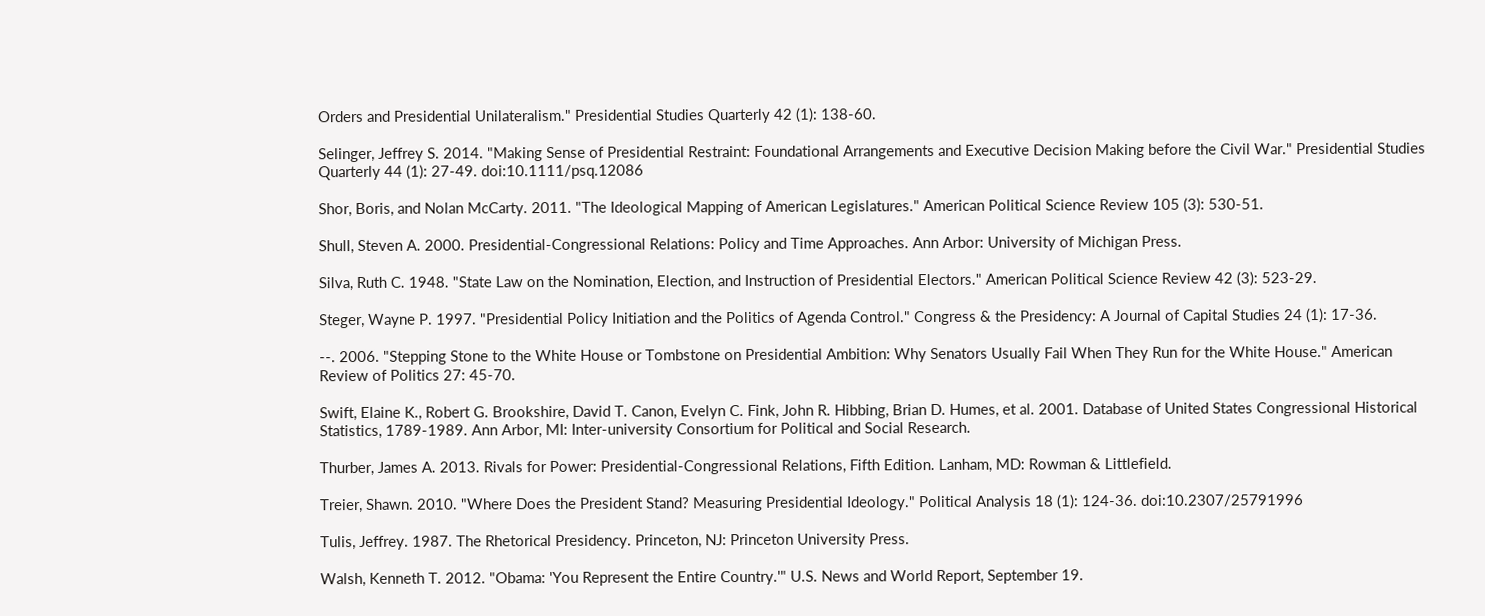Orders and Presidential Unilateralism." Presidential Studies Quarterly 42 (1): 138-60.

Selinger, Jeffrey S. 2014. "Making Sense of Presidential Restraint: Foundational Arrangements and Executive Decision Making before the Civil War." Presidential Studies Quarterly 44 (1): 27-49. doi:10.1111/psq.12086

Shor, Boris, and Nolan McCarty. 2011. "The Ideological Mapping of American Legislatures." American Political Science Review 105 (3): 530-51.

Shull, Steven A. 2000. Presidential-Congressional Relations: Policy and Time Approaches. Ann Arbor: University of Michigan Press.

Silva, Ruth C. 1948. "State Law on the Nomination, Election, and Instruction of Presidential Electors." American Political Science Review 42 (3): 523-29.

Steger, Wayne P. 1997. "Presidential Policy Initiation and the Politics of Agenda Control." Congress & the Presidency: A Journal of Capital Studies 24 (1): 17-36.

--. 2006. "Stepping Stone to the White House or Tombstone on Presidential Ambition: Why Senators Usually Fail When They Run for the White House." American Review of Politics 27: 45-70.

Swift, Elaine K., Robert G. Brookshire, David T. Canon, Evelyn C. Fink, John R. Hibbing, Brian D. Humes, et al. 2001. Database of United States Congressional Historical Statistics, 1789-1989. Ann Arbor, MI: Inter-university Consortium for Political and Social Research.

Thurber, James A. 2013. Rivals for Power: Presidential-Congressional Relations, Fifth Edition. Lanham, MD: Rowman & Littlefield.

Treier, Shawn. 2010. "Where Does the President Stand? Measuring Presidential Ideology." Political Analysis 18 (1): 124-36. doi:10.2307/25791996

Tulis, Jeffrey. 1987. The Rhetorical Presidency. Princeton, NJ: Princeton University Press.

Walsh, Kenneth T. 2012. "Obama: 'You Represent the Entire Country.'" U.S. News and World Report, September 19.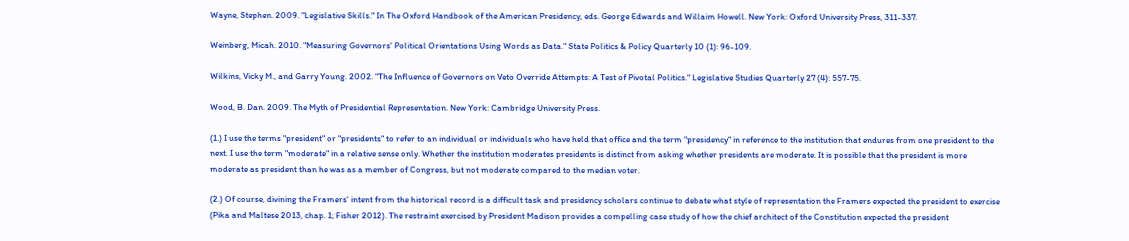Wayne, Stephen. 2009. "Legislative Skills." In The Oxford Handbook of the American Presidency, eds. George Edwards and Willaim Howell. New York: Oxford University Press, 311-337.

Weinberg, Micah. 2010. "Measuring Governors' Political Orientations Using Words as Data." State Politics & Policy Quarterly 10 (1): 96-109.

Wilkins, Vicky M., and Garry Young. 2002. "The Influence of Governors on Veto Override Attempts: A Test of Pivotal Politics." Legislative Studies Quarterly 27 (4): 557-75.

Wood, B. Dan. 2009. The Myth of Presidential Representation. New York: Cambridge University Press.

(1.) I use the terms "president" or "presidents" to refer to an individual or individuals who have held that office and the term "presidency" in reference to the institution that endures from one president to the next. I use the term "moderate" in a relative sense only. Whether the institution moderates presidents is distinct from asking whether presidents are moderate. It is possible that the president is more moderate as president than he was as a member of Congress, but not moderate compared to the median voter.

(2.) Of course, divining the Framers' intent from the historical record is a difficult task and presidency scholars continue to debate what style of representation the Framers expected the president to exercise (Pika and Maltese 2013, chap. 1; Fisher 2012). The restraint exercised by President Madison provides a compelling case study of how the chief architect of the Constitution expected the president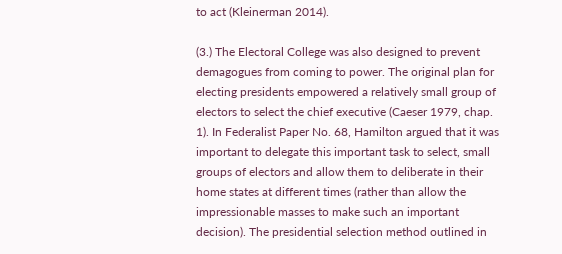to act (Kleinerman 2014).

(3.) The Electoral College was also designed to prevent demagogues from coming to power. The original plan for electing presidents empowered a relatively small group of electors to select the chief executive (Caeser 1979, chap. 1). In Federalist Paper No. 68, Hamilton argued that it was important to delegate this important task to select, small groups of electors and allow them to deliberate in their home states at different times (rather than allow the impressionable masses to make such an important decision). The presidential selection method outlined in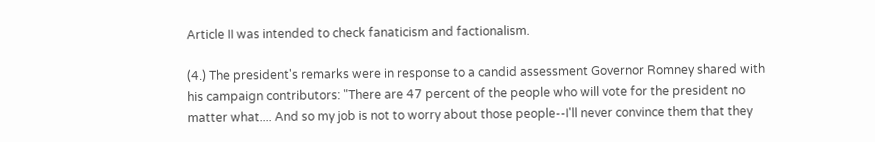Article II was intended to check fanaticism and factionalism.

(4.) The president's remarks were in response to a candid assessment Governor Romney shared with his campaign contributors: "There are 47 percent of the people who will vote for the president no matter what.... And so my job is not to worry about those people--I'll never convince them that they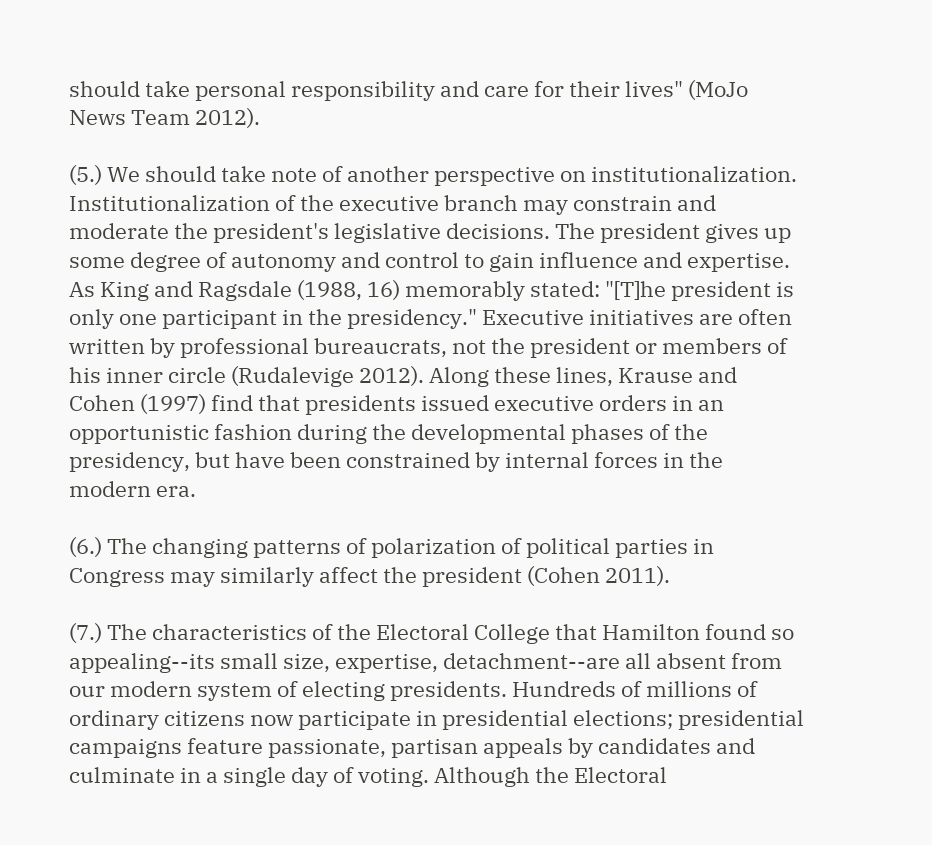should take personal responsibility and care for their lives" (MoJo News Team 2012).

(5.) We should take note of another perspective on institutionalization. Institutionalization of the executive branch may constrain and moderate the president's legislative decisions. The president gives up some degree of autonomy and control to gain influence and expertise. As King and Ragsdale (1988, 16) memorably stated: "[T]he president is only one participant in the presidency." Executive initiatives are often written by professional bureaucrats, not the president or members of his inner circle (Rudalevige 2012). Along these lines, Krause and Cohen (1997) find that presidents issued executive orders in an opportunistic fashion during the developmental phases of the presidency, but have been constrained by internal forces in the modern era.

(6.) The changing patterns of polarization of political parties in Congress may similarly affect the president (Cohen 2011).

(7.) The characteristics of the Electoral College that Hamilton found so appealing--its small size, expertise, detachment--are all absent from our modern system of electing presidents. Hundreds of millions of ordinary citizens now participate in presidential elections; presidential campaigns feature passionate, partisan appeals by candidates and culminate in a single day of voting. Although the Electoral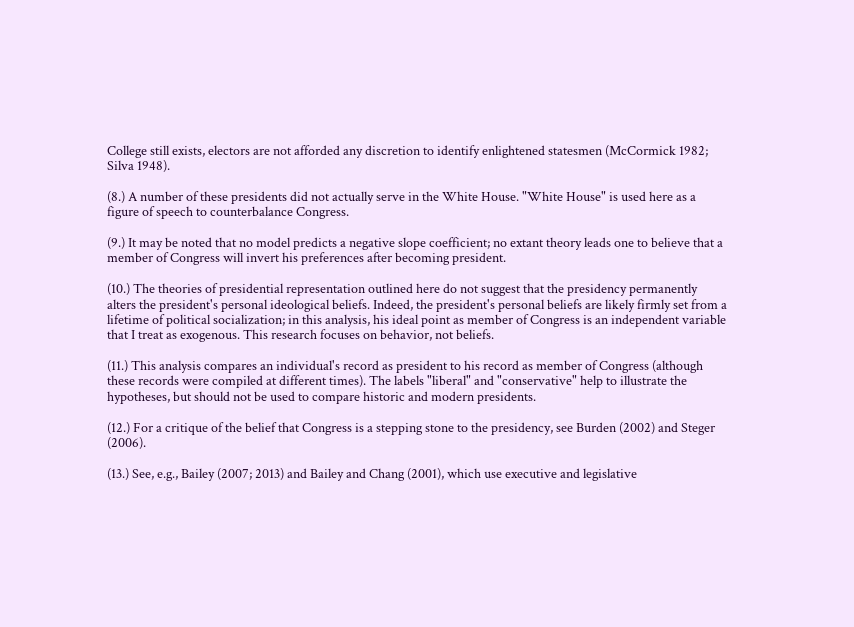College still exists, electors are not afforded any discretion to identify enlightened statesmen (McCormick 1982; Silva 1948).

(8.) A number of these presidents did not actually serve in the White House. "White House" is used here as a figure of speech to counterbalance Congress.

(9.) It may be noted that no model predicts a negative slope coefficient; no extant theory leads one to believe that a member of Congress will invert his preferences after becoming president.

(10.) The theories of presidential representation outlined here do not suggest that the presidency permanently alters the president's personal ideological beliefs. Indeed, the president's personal beliefs are likely firmly set from a lifetime of political socialization; in this analysis, his ideal point as member of Congress is an independent variable that I treat as exogenous. This research focuses on behavior, not beliefs.

(11.) This analysis compares an individual's record as president to his record as member of Congress (although these records were compiled at different times). The labels "liberal" and "conservative" help to illustrate the hypotheses, but should not be used to compare historic and modern presidents.

(12.) For a critique of the belief that Congress is a stepping stone to the presidency, see Burden (2002) and Steger (2006).

(13.) See, e.g., Bailey (2007; 2013) and Bailey and Chang (2001), which use executive and legislative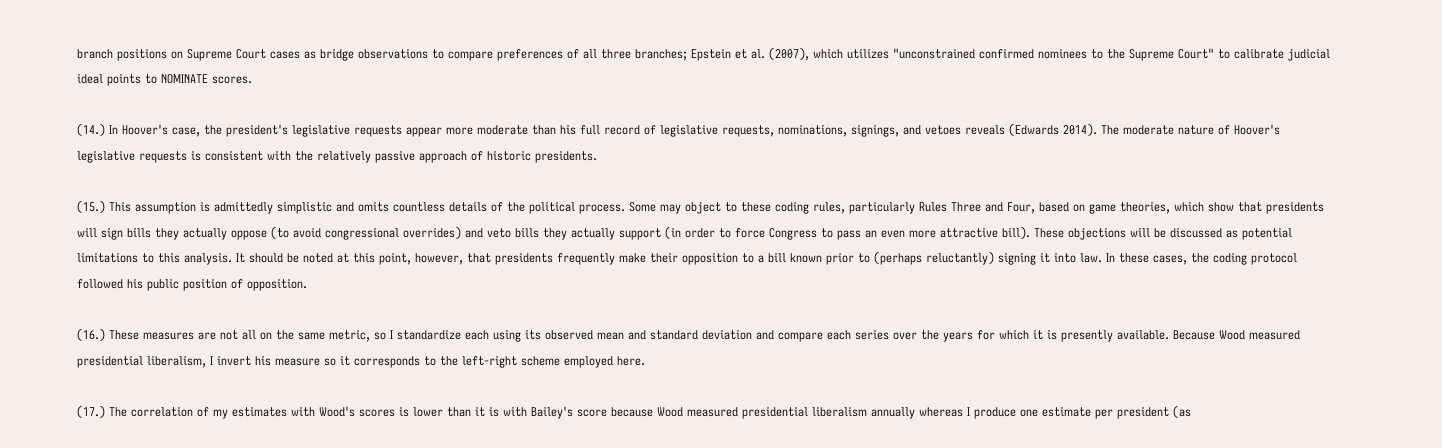branch positions on Supreme Court cases as bridge observations to compare preferences of all three branches; Epstein et al. (2007), which utilizes "unconstrained confirmed nominees to the Supreme Court" to calibrate judicial ideal points to NOMINATE scores.

(14.) In Hoover's case, the president's legislative requests appear more moderate than his full record of legislative requests, nominations, signings, and vetoes reveals (Edwards 2014). The moderate nature of Hoover's legislative requests is consistent with the relatively passive approach of historic presidents.

(15.) This assumption is admittedly simplistic and omits countless details of the political process. Some may object to these coding rules, particularly Rules Three and Four, based on game theories, which show that presidents will sign bills they actually oppose (to avoid congressional overrides) and veto bills they actually support (in order to force Congress to pass an even more attractive bill). These objections will be discussed as potential limitations to this analysis. It should be noted at this point, however, that presidents frequently make their opposition to a bill known prior to (perhaps reluctantly) signing it into law. In these cases, the coding protocol followed his public position of opposition.

(16.) These measures are not all on the same metric, so I standardize each using its observed mean and standard deviation and compare each series over the years for which it is presently available. Because Wood measured presidential liberalism, I invert his measure so it corresponds to the left-right scheme employed here.

(17.) The correlation of my estimates with Wood's scores is lower than it is with Bailey's score because Wood measured presidential liberalism annually whereas I produce one estimate per president (as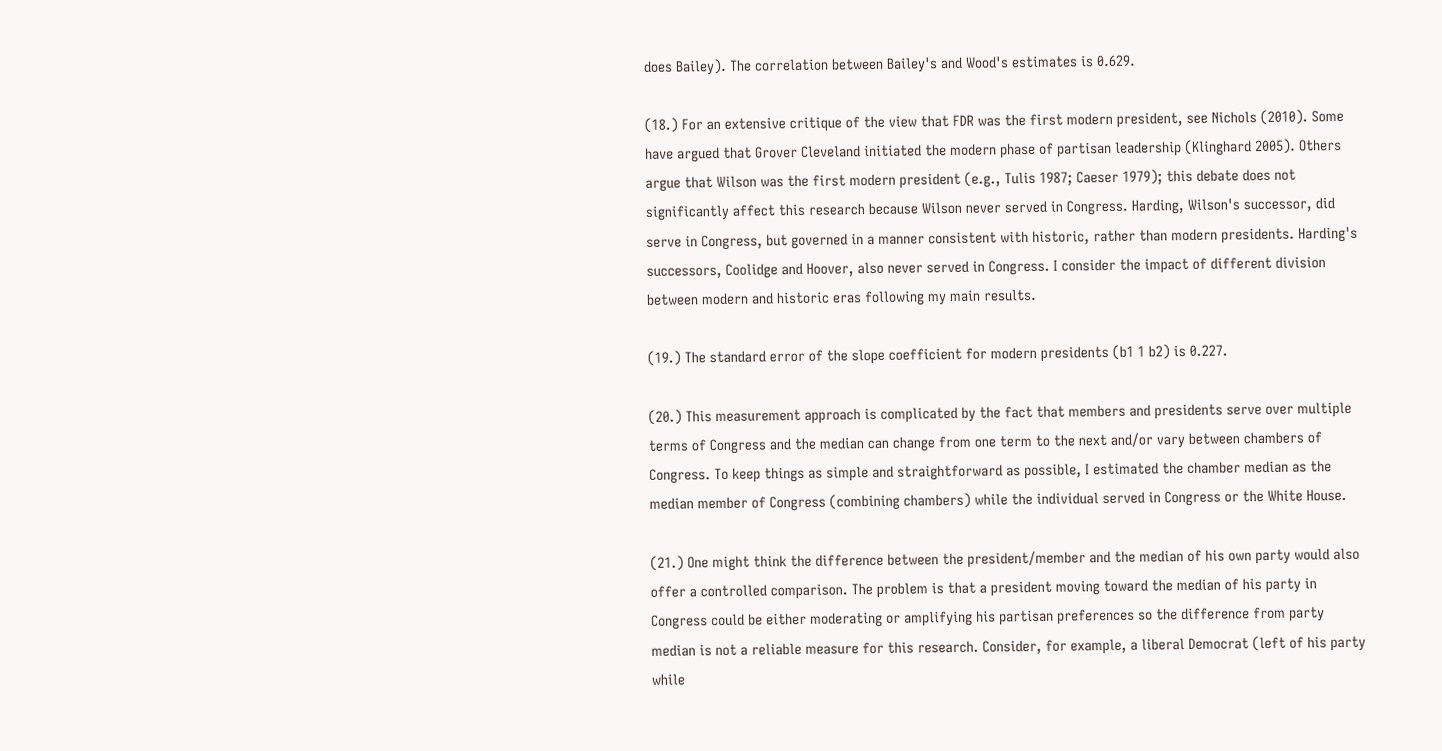does Bailey). The correlation between Bailey's and Wood's estimates is 0.629.

(18.) For an extensive critique of the view that FDR was the first modern president, see Nichols (2010). Some have argued that Grover Cleveland initiated the modern phase of partisan leadership (Klinghard 2005). Others argue that Wilson was the first modern president (e.g., Tulis 1987; Caeser 1979); this debate does not significantly affect this research because Wilson never served in Congress. Harding, Wilson's successor, did serve in Congress, but governed in a manner consistent with historic, rather than modern presidents. Harding's successors, Coolidge and Hoover, also never served in Congress. I consider the impact of different division between modern and historic eras following my main results.

(19.) The standard error of the slope coefficient for modern presidents (b1 1 b2) is 0.227.

(20.) This measurement approach is complicated by the fact that members and presidents serve over multiple terms of Congress and the median can change from one term to the next and/or vary between chambers of Congress. To keep things as simple and straightforward as possible, I estimated the chamber median as the median member of Congress (combining chambers) while the individual served in Congress or the White House.

(21.) One might think the difference between the president/member and the median of his own party would also offer a controlled comparison. The problem is that a president moving toward the median of his party in Congress could be either moderating or amplifying his partisan preferences so the difference from party median is not a reliable measure for this research. Consider, for example, a liberal Democrat (left of his party while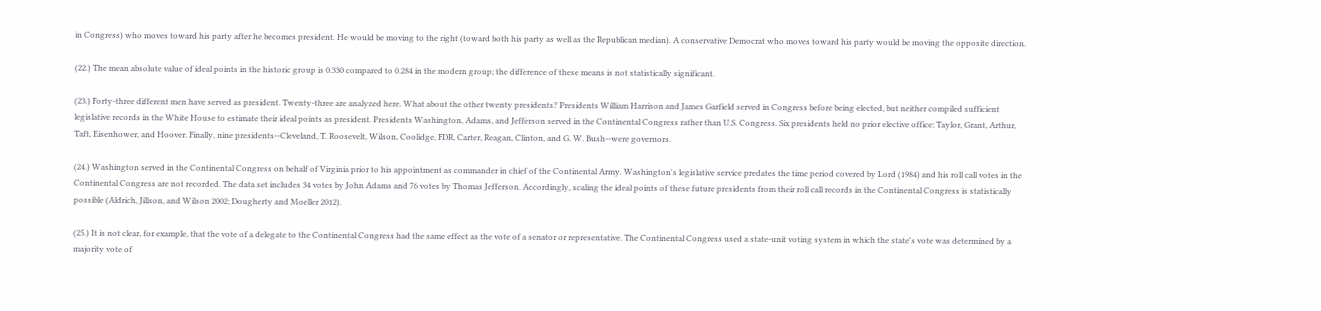in Congress) who moves toward his party after he becomes president. He would be moving to the right (toward both his party as well as the Republican median). A conservative Democrat who moves toward his party would be moving the opposite direction.

(22.) The mean absolute value of ideal points in the historic group is 0.330 compared to 0.284 in the modern group; the difference of these means is not statistically significant.

(23.) Forty-three different men have served as president. Twenty-three are analyzed here. What about the other twenty presidents? Presidents William Harrison and James Garfield served in Congress before being elected, but neither compiled sufficient legislative records in the White House to estimate their ideal points as president. Presidents Washington, Adams, and Jefferson served in the Continental Congress rather than U.S. Congress. Six presidents held no prior elective office: Taylor, Grant, Arthur, Taft, Eisenhower, and Hoover. Finally, nine presidents--Cleveland, T. Roosevelt, Wilson, Coolidge, FDR, Carter, Reagan, Clinton, and G. W. Bush--were governors.

(24.) Washington served in the Continental Congress on behalf of Virginia prior to his appointment as commander in chief of the Continental Army. Washington's legislative service predates the time period covered by Lord (1984) and his roll call votes in the Continental Congress are not recorded. The data set includes 34 votes by John Adams and 76 votes by Thomas Jefferson. Accordingly, scaling the ideal points of these future presidents from their roll call records in the Continental Congress is statistically possible (Aldrich, Jillson, and Wilson 2002; Dougherty and Moeller 2012).

(25.) It is not clear, for example, that the vote of a delegate to the Continental Congress had the same effect as the vote of a senator or representative. The Continental Congress used a state-unit voting system in which the state's vote was determined by a majority vote of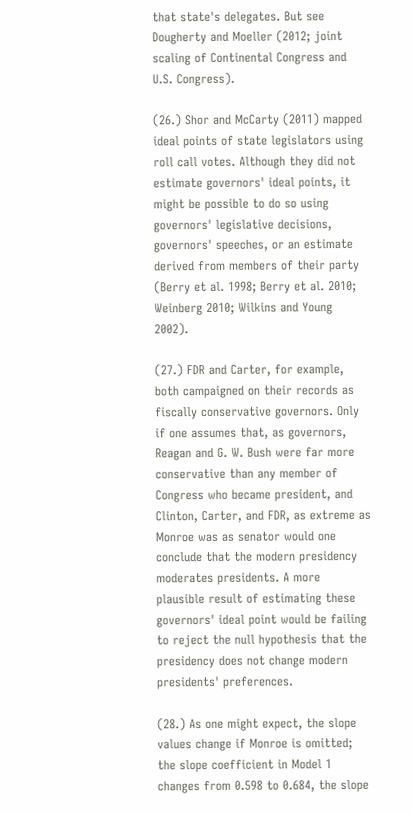that state's delegates. But see Dougherty and Moeller (2012; joint scaling of Continental Congress and U.S. Congress).

(26.) Shor and McCarty (2011) mapped ideal points of state legislators using roll call votes. Although they did not estimate governors' ideal points, it might be possible to do so using governors' legislative decisions, governors' speeches, or an estimate derived from members of their party (Berry et al. 1998; Berry et al. 2010; Weinberg 2010; Wilkins and Young 2002).

(27.) FDR and Carter, for example, both campaigned on their records as fiscally conservative governors. Only if one assumes that, as governors, Reagan and G. W. Bush were far more conservative than any member of Congress who became president, and Clinton, Carter, and FDR, as extreme as Monroe was as senator would one conclude that the modern presidency moderates presidents. A more plausible result of estimating these governors' ideal point would be failing to reject the null hypothesis that the presidency does not change modern presidents' preferences.

(28.) As one might expect, the slope values change if Monroe is omitted; the slope coefficient in Model 1 changes from 0.598 to 0.684, the slope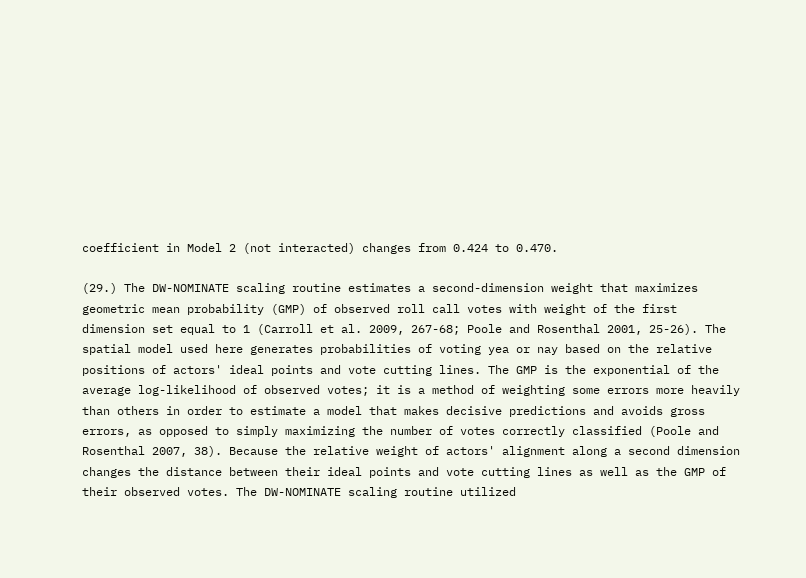coefficient in Model 2 (not interacted) changes from 0.424 to 0.470.

(29.) The DW-NOMINATE scaling routine estimates a second-dimension weight that maximizes geometric mean probability (GMP) of observed roll call votes with weight of the first dimension set equal to 1 (Carroll et al. 2009, 267-68; Poole and Rosenthal 2001, 25-26). The spatial model used here generates probabilities of voting yea or nay based on the relative positions of actors' ideal points and vote cutting lines. The GMP is the exponential of the average log-likelihood of observed votes; it is a method of weighting some errors more heavily than others in order to estimate a model that makes decisive predictions and avoids gross errors, as opposed to simply maximizing the number of votes correctly classified (Poole and Rosenthal 2007, 38). Because the relative weight of actors' alignment along a second dimension changes the distance between their ideal points and vote cutting lines as well as the GMP of their observed votes. The DW-NOMINATE scaling routine utilized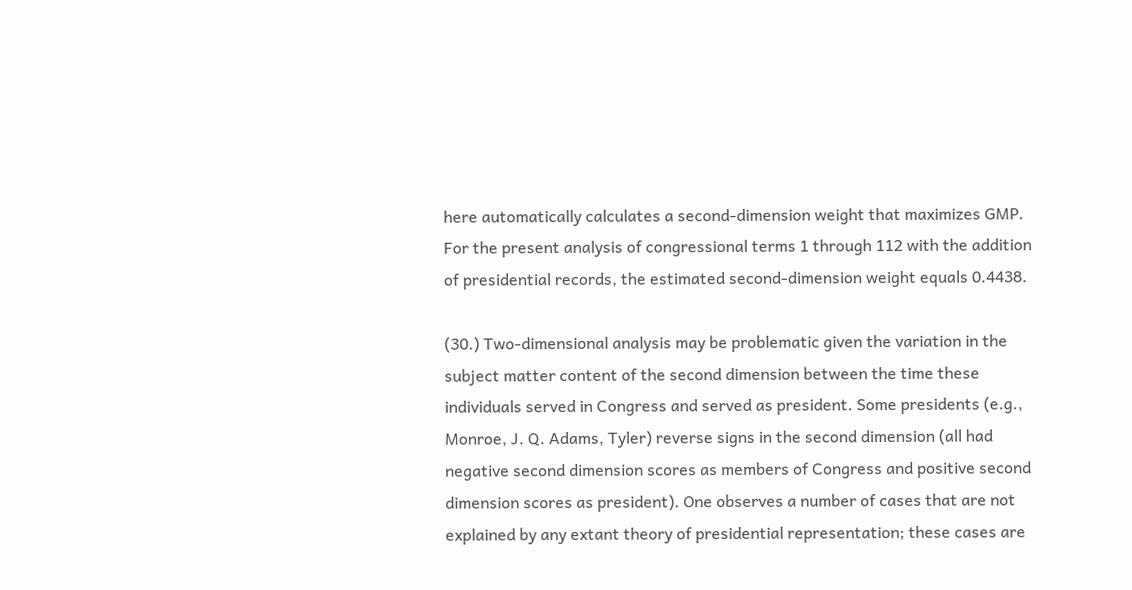here automatically calculates a second-dimension weight that maximizes GMP. For the present analysis of congressional terms 1 through 112 with the addition of presidential records, the estimated second-dimension weight equals 0.4438.

(30.) Two-dimensional analysis may be problematic given the variation in the subject matter content of the second dimension between the time these individuals served in Congress and served as president. Some presidents (e.g., Monroe, J. Q. Adams, Tyler) reverse signs in the second dimension (all had negative second dimension scores as members of Congress and positive second dimension scores as president). One observes a number of cases that are not explained by any extant theory of presidential representation; these cases are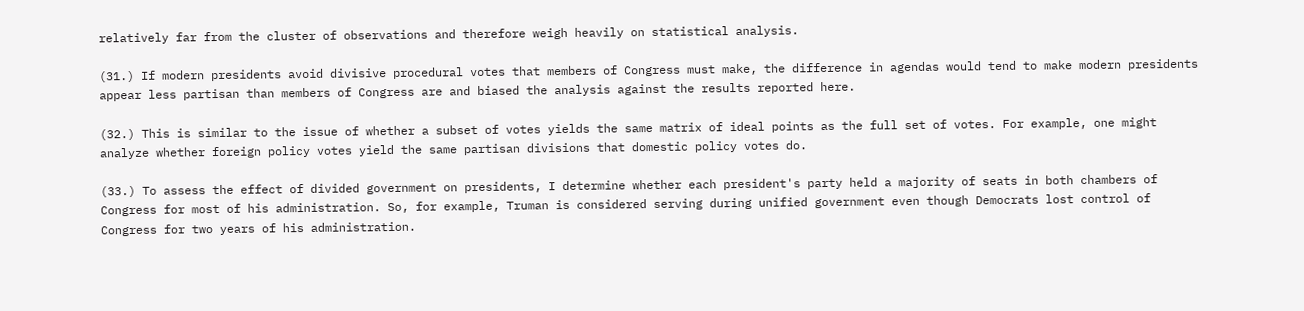relatively far from the cluster of observations and therefore weigh heavily on statistical analysis.

(31.) If modern presidents avoid divisive procedural votes that members of Congress must make, the difference in agendas would tend to make modern presidents appear less partisan than members of Congress are and biased the analysis against the results reported here.

(32.) This is similar to the issue of whether a subset of votes yields the same matrix of ideal points as the full set of votes. For example, one might analyze whether foreign policy votes yield the same partisan divisions that domestic policy votes do.

(33.) To assess the effect of divided government on presidents, I determine whether each president's party held a majority of seats in both chambers of Congress for most of his administration. So, for example, Truman is considered serving during unified government even though Democrats lost control of Congress for two years of his administration.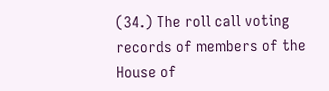(34.) The roll call voting records of members of the House of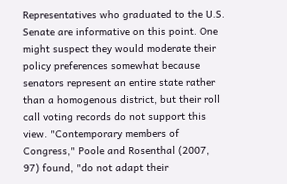Representatives who graduated to the U.S. Senate are informative on this point. One might suspect they would moderate their policy preferences somewhat because senators represent an entire state rather than a homogenous district, but their roll call voting records do not support this view. "Contemporary members of Congress," Poole and Rosenthal (2007, 97) found, "do not adapt their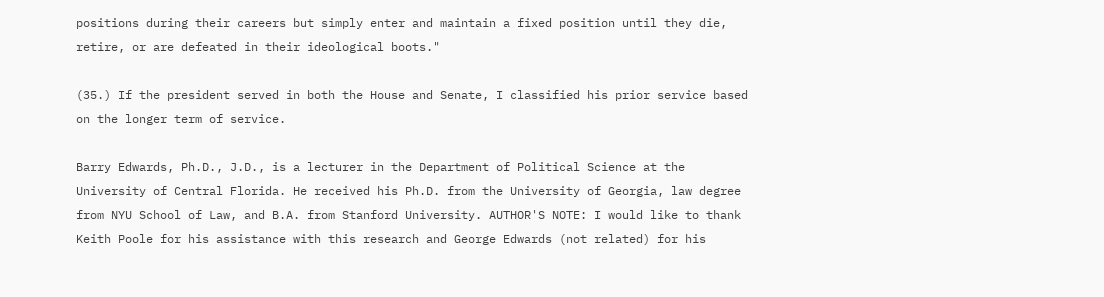positions during their careers but simply enter and maintain a fixed position until they die, retire, or are defeated in their ideological boots."

(35.) If the president served in both the House and Senate, I classified his prior service based on the longer term of service.

Barry Edwards, Ph.D., J.D., is a lecturer in the Department of Political Science at the University of Central Florida. He received his Ph.D. from the University of Georgia, law degree from NYU School of Law, and B.A. from Stanford University. AUTHOR'S NOTE: I would like to thank Keith Poole for his assistance with this research and George Edwards (not related) for his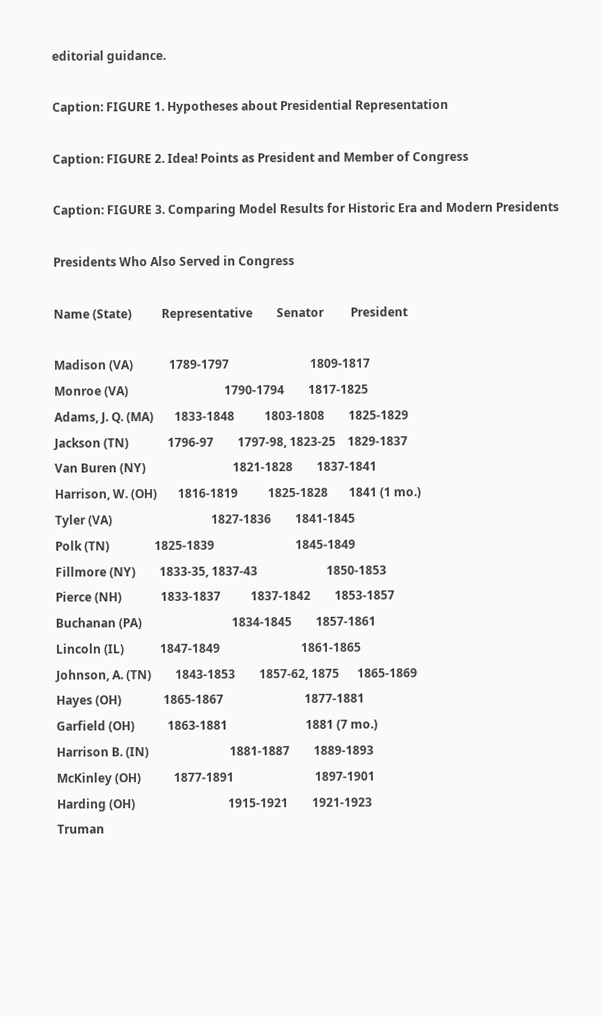editorial guidance.

Caption: FIGURE 1. Hypotheses about Presidential Representation

Caption: FIGURE 2. Idea! Points as President and Member of Congress

Caption: FIGURE 3. Comparing Model Results for Historic Era and Modern Presidents

Presidents Who Also Served in Congress

Name (State)          Representative        Senator         President

Madison (VA)            1789-1797                           1809-1817
Monroe (VA)                                1790-1794        1817-1825
Adams, J. Q. (MA)       1833-1848          1803-1808        1825-1829
Jackson (TN)             1796-97        1797-98, 1823-25    1829-1837
Van Buren (NY)                             1821-1828        1837-1841
Harrison, W. (OH)       1816-1819          1825-1828       1841 (1 mo.)
Tyler (VA)                                 1827-1836        1841-1845
Polk (TN)               1825-1839                           1845-1849
Fillmore (NY)        1833-35, 1837-43                       1850-1853
Pierce (NH)             1833-1837          1837-1842        1853-1857
Buchanan (PA)                              1834-1845        1857-1861
Lincoln (IL)            1847-1849                           1861-1865
Johnson, A. (TN)        1843-1853        1857-62, 1875      1865-1869
Hayes (OH)              1865-1867                           1877-1881
Garfield (OH)           1863-1881                          1881 (7 mo.)
Harrison B. (IN)                           1881-1887        1889-1893
McKinley (OH)           1877-1891                           1897-1901
Harding (OH)                               1915-1921        1921-1923
Truman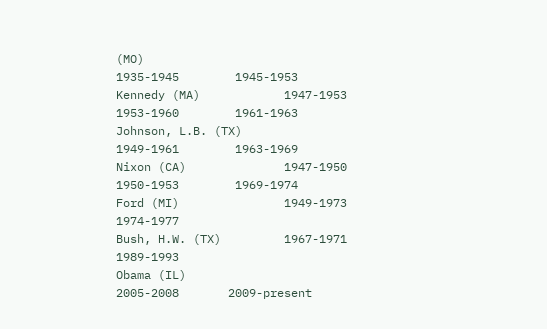(MO)                                1935-1945        1945-1953
Kennedy (MA)            1947-1953          1953-1960        1961-1963
Johnson, L.B. (TX)                         1949-1961        1963-1969
Nixon (CA)              1947-1950          1950-1953        1969-1974
Ford (MI)               1949-1973                           1974-1977
Bush, H.W. (TX)         1967-1971                           1989-1993
Obama (IL)                                 2005-2008       2009-present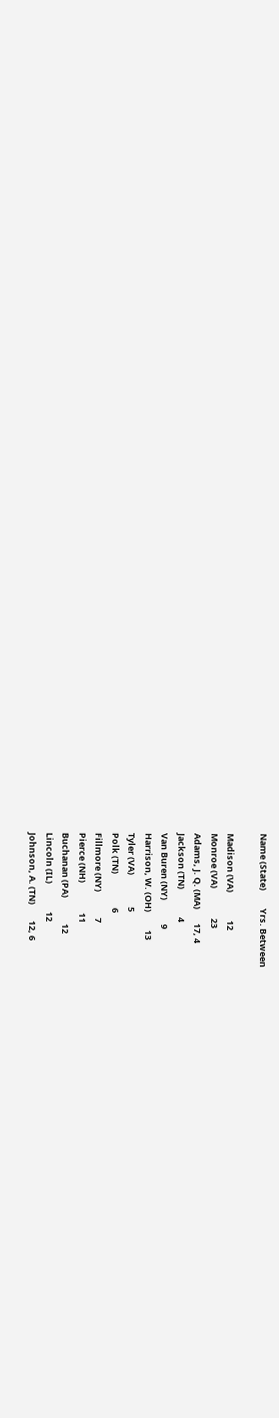Name (State)         Yrs. Between

Madison (VA)              12
Monroe (VA)               23
Adams, J. Q. (MA)       17, 4
Jackson (TN)              4
Van Buren (NY)            9
Harrison, W. (OH)         13
Tyler (VA)                5
Polk (TN)                 6
Fillmore (NY)             7
Pierce (NH)               11
Buchanan (PA)             12
Lincoln (IL)              12
Johnson, A. (TN)        12, 6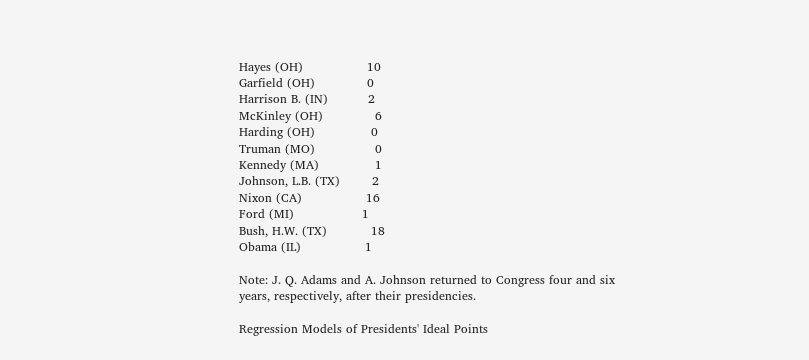Hayes (OH)                10
Garfield (OH)             0
Harrison B. (IN)          2
McKinley (OH)             6
Harding (OH)              0
Truman (MO)               0
Kennedy (MA)              1
Johnson, L.B. (TX)        2
Nixon (CA)                16
Ford (MI)                 1
Bush, H.W. (TX)           18
Obama (IL)                1

Note: J. Q. Adams and A. Johnson returned to Congress four and six
years, respectively, after their presidencies.

Regression Models of Presidents' Ideal Points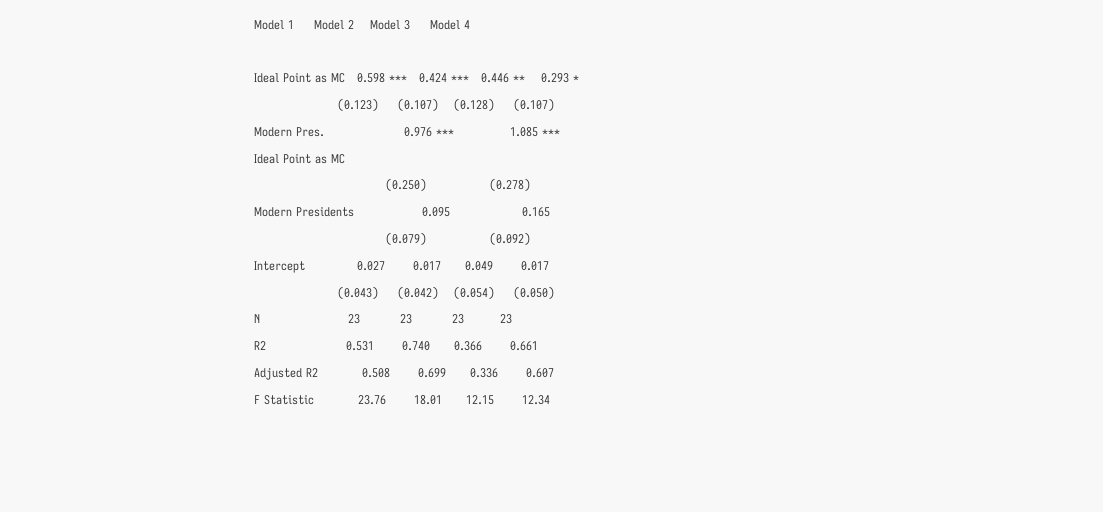Model 1     Model 2    Model 3     Model 4

Ideal Point as MC   0.598 ***   0.424 ***   0.446 **    0.293 *
                     (0.123)     (0.107)    (0.128)     (0.107)
Modern Pres.                    0.976 ***              1.085 ***
Ideal Point as MC
                                 (0.250)                (0.278)
Modern Presidents                 0.095                  0.165
                                 (0.079)                (0.092)
Intercept             0.027       0.017      0.049       0.017
                     (0.043)     (0.042)    (0.054)     (0.050)
N                      23          23          23         23
R2                    0.531       0.740      0.366       0.661
Adjusted R2           0.508       0.699      0.336       0.607
F Statistic           23.76       18.01      12.15       12.34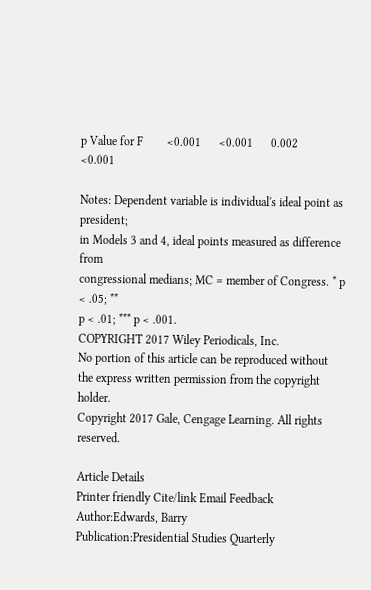p Value for F        <0.001      <0.001      0.002      <0.001

Notes: Dependent variable is individual's ideal point as president;
in Models 3 and 4, ideal points measured as difference from
congressional medians; MC = member of Congress. * p < .05; **
p < .01; *** p < .001.
COPYRIGHT 2017 Wiley Periodicals, Inc.
No portion of this article can be reproduced without the express written permission from the copyright holder.
Copyright 2017 Gale, Cengage Learning. All rights reserved.

Article Details
Printer friendly Cite/link Email Feedback
Author:Edwards, Barry
Publication:Presidential Studies Quarterly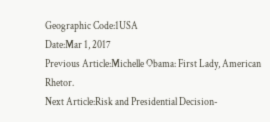Geographic Code:1USA
Date:Mar 1, 2017
Previous Article:Michelle Obama: First Lady, American Rhetor.
Next Article:Risk and Presidential Decision-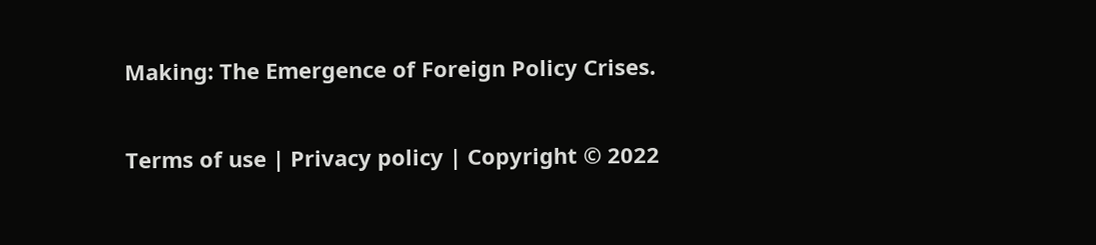Making: The Emergence of Foreign Policy Crises.

Terms of use | Privacy policy | Copyright © 2022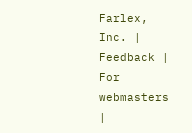Farlex, Inc. | Feedback | For webmasters |